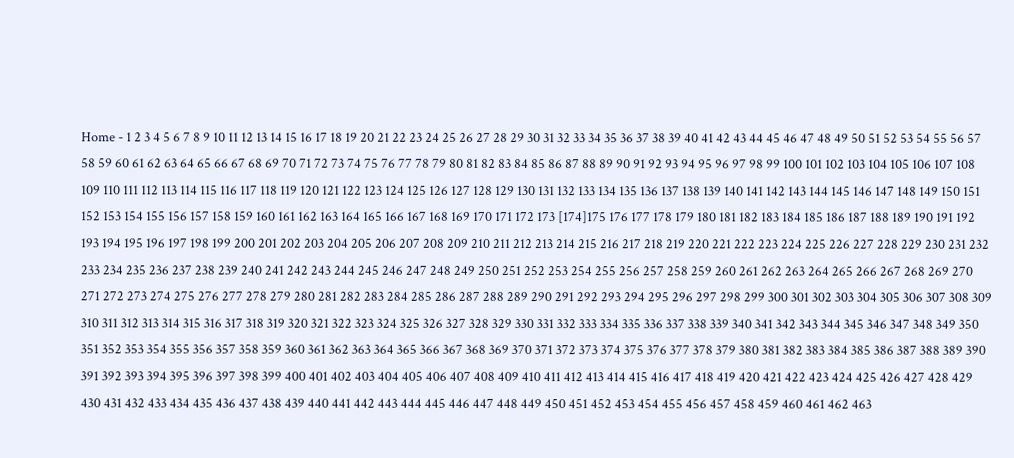Home - 1 2 3 4 5 6 7 8 9 10 11 12 13 14 15 16 17 18 19 20 21 22 23 24 25 26 27 28 29 30 31 32 33 34 35 36 37 38 39 40 41 42 43 44 45 46 47 48 49 50 51 52 53 54 55 56 57 58 59 60 61 62 63 64 65 66 67 68 69 70 71 72 73 74 75 76 77 78 79 80 81 82 83 84 85 86 87 88 89 90 91 92 93 94 95 96 97 98 99 100 101 102 103 104 105 106 107 108 109 110 111 112 113 114 115 116 117 118 119 120 121 122 123 124 125 126 127 128 129 130 131 132 133 134 135 136 137 138 139 140 141 142 143 144 145 146 147 148 149 150 151 152 153 154 155 156 157 158 159 160 161 162 163 164 165 166 167 168 169 170 171 172 173 [174]175 176 177 178 179 180 181 182 183 184 185 186 187 188 189 190 191 192 193 194 195 196 197 198 199 200 201 202 203 204 205 206 207 208 209 210 211 212 213 214 215 216 217 218 219 220 221 222 223 224 225 226 227 228 229 230 231 232 233 234 235 236 237 238 239 240 241 242 243 244 245 246 247 248 249 250 251 252 253 254 255 256 257 258 259 260 261 262 263 264 265 266 267 268 269 270 271 272 273 274 275 276 277 278 279 280 281 282 283 284 285 286 287 288 289 290 291 292 293 294 295 296 297 298 299 300 301 302 303 304 305 306 307 308 309 310 311 312 313 314 315 316 317 318 319 320 321 322 323 324 325 326 327 328 329 330 331 332 333 334 335 336 337 338 339 340 341 342 343 344 345 346 347 348 349 350 351 352 353 354 355 356 357 358 359 360 361 362 363 364 365 366 367 368 369 370 371 372 373 374 375 376 377 378 379 380 381 382 383 384 385 386 387 388 389 390 391 392 393 394 395 396 397 398 399 400 401 402 403 404 405 406 407 408 409 410 411 412 413 414 415 416 417 418 419 420 421 422 423 424 425 426 427 428 429 430 431 432 433 434 435 436 437 438 439 440 441 442 443 444 445 446 447 448 449 450 451 452 453 454 455 456 457 458 459 460 461 462 463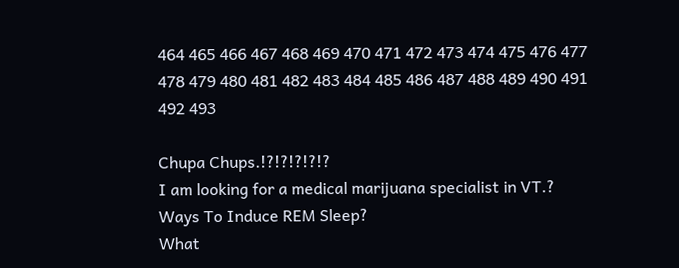464 465 466 467 468 469 470 471 472 473 474 475 476 477 478 479 480 481 482 483 484 485 486 487 488 489 490 491 492 493

Chupa Chups.!?!?!?!?!?
I am looking for a medical marijuana specialist in VT.?
Ways To Induce REM Sleep?
What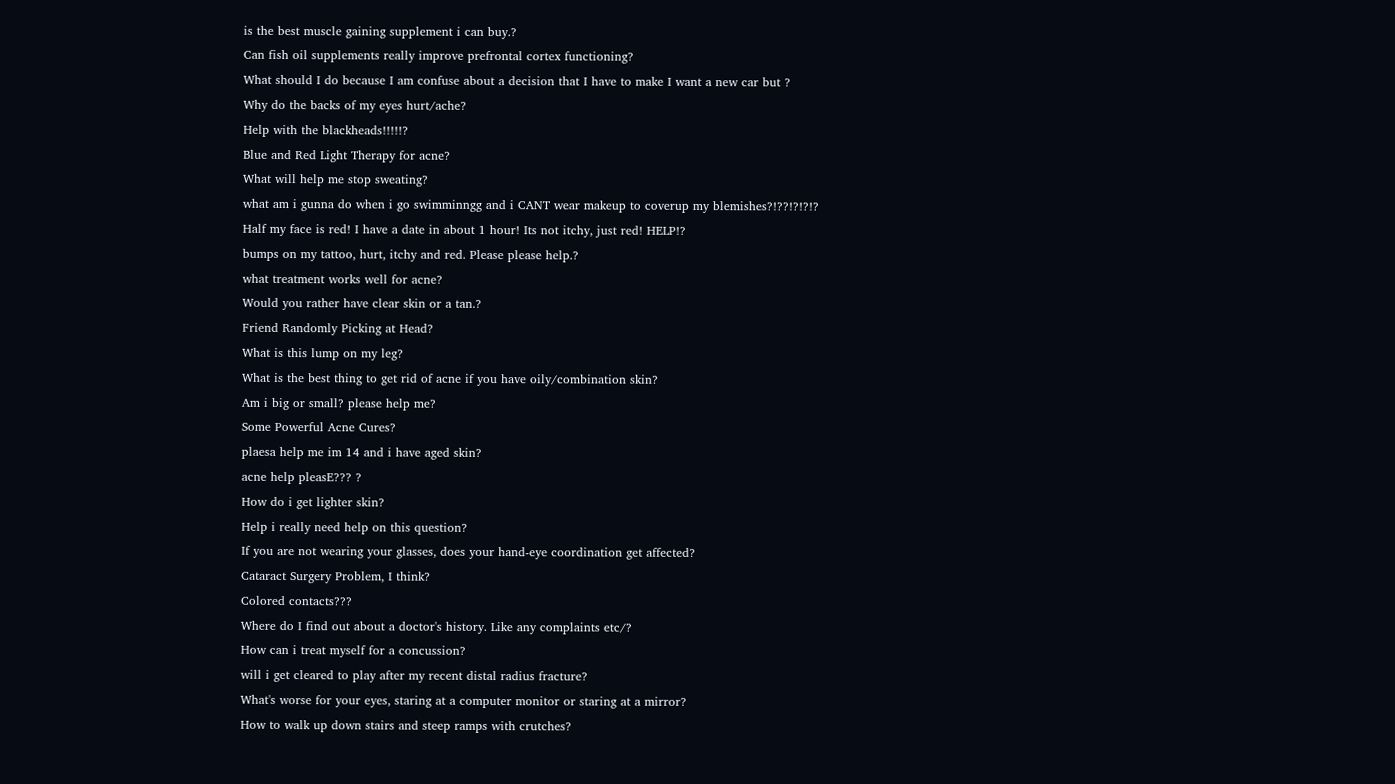is the best muscle gaining supplement i can buy.?
Can fish oil supplements really improve prefrontal cortex functioning?
What should I do because I am confuse about a decision that I have to make I want a new car but ?
Why do the backs of my eyes hurt/ache?
Help with the blackheads!!!!!?
Blue and Red Light Therapy for acne?
What will help me stop sweating?
what am i gunna do when i go swimminngg and i CANT wear makeup to coverup my blemishes?!??!?!?!?
Half my face is red! I have a date in about 1 hour! Its not itchy, just red! HELP!?
bumps on my tattoo, hurt, itchy and red. Please please help.?
what treatment works well for acne?
Would you rather have clear skin or a tan.?
Friend Randomly Picking at Head?
What is this lump on my leg?
What is the best thing to get rid of acne if you have oily/combination skin?
Am i big or small? please help me?
Some Powerful Acne Cures?
plaesa help me im 14 and i have aged skin?
acne help pleasE??? ?
How do i get lighter skin?
Help i really need help on this question?
If you are not wearing your glasses, does your hand-eye coordination get affected?
Cataract Surgery Problem, I think?
Colored contacts???
Where do I find out about a doctor's history. Like any complaints etc/?
How can i treat myself for a concussion?
will i get cleared to play after my recent distal radius fracture?
What's worse for your eyes, staring at a computer monitor or staring at a mirror?
How to walk up down stairs and steep ramps with crutches?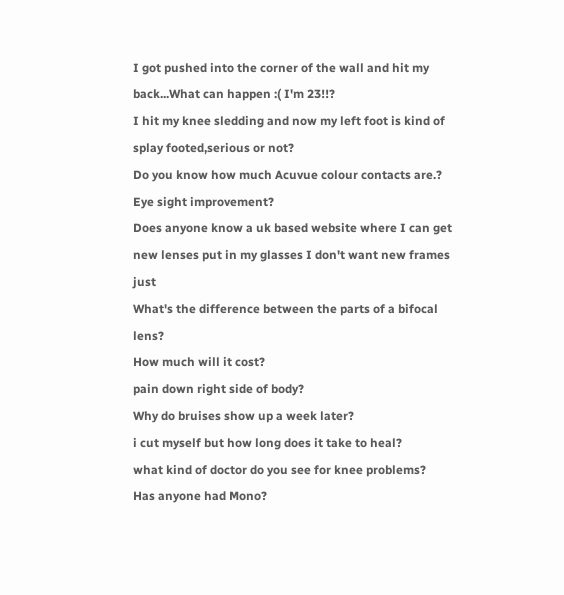I got pushed into the corner of the wall and hit my back...What can happen :( I'm 23!!?
I hit my knee sledding and now my left foot is kind of splay footed,serious or not?
Do you know how much Acuvue colour contacts are.?
Eye sight improvement?
Does anyone know a uk based website where I can get new lenses put in my glasses I don't want new frames just
What's the difference between the parts of a bifocal lens?
How much will it cost?
pain down right side of body?
Why do bruises show up a week later?
i cut myself but how long does it take to heal?
what kind of doctor do you see for knee problems?
Has anyone had Mono?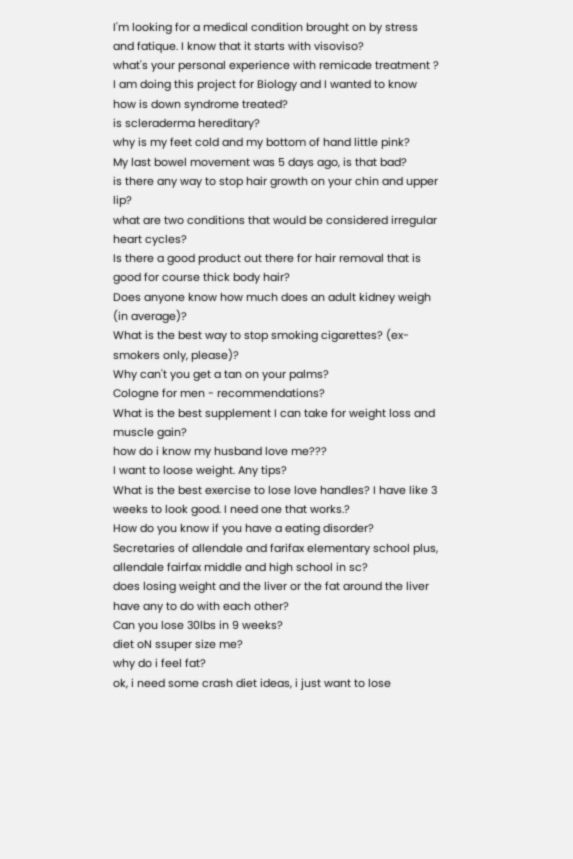I'm looking for a medical condition brought on by stress and fatique. I know that it starts with visoviso?
what's your personal experience with remicade treatment ?
I am doing this project for Biology and I wanted to know how is down syndrome treated?
is scleraderma hereditary?
why is my feet cold and my bottom of hand little pink?
My last bowel movement was 5 days ago, is that bad?
is there any way to stop hair growth on your chin and upper lip?
what are two conditions that would be considered irregular heart cycles?
Is there a good product out there for hair removal that is good for course thick body hair?
Does anyone know how much does an adult kidney weigh (in average)?
What is the best way to stop smoking cigarettes? (ex-smokers only, please)?
Why can't you get a tan on your palms?
Cologne for men - recommendations?
What is the best supplement I can take for weight loss and muscle gain?
how do i know my husband love me???
I want to loose weight. Any tips?
What is the best exercise to lose love handles? I have like 3 weeks to look good. I need one that works.?
How do you know if you have a eating disorder?
Secretaries of allendale and farifax elementary school plus, allendale fairfax middle and high school in sc?
does losing weight and the liver or the fat around the liver have any to do with each other?
Can you lose 30lbs in 9 weeks?
diet oN ssuper size me?
why do i feel fat?
ok, i need some crash diet ideas, i just want to lose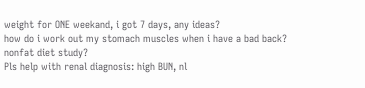weight for ONE weekand, i got 7 days, any ideas?
how do i work out my stomach muscles when i have a bad back?
nonfat diet study?
Pls help with renal diagnosis: high BUN, nl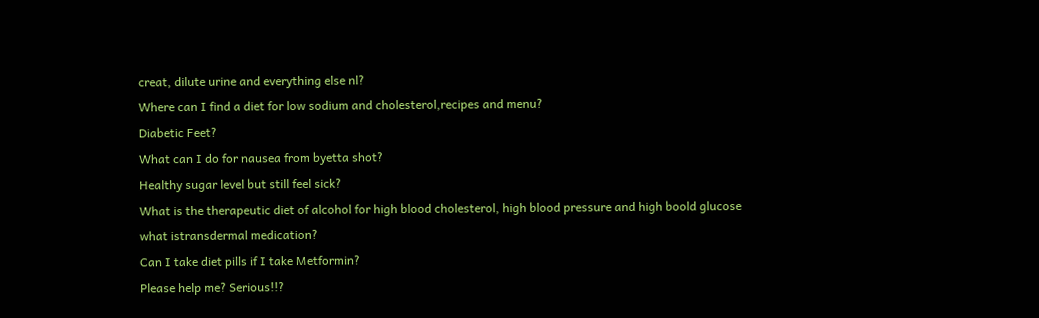creat, dilute urine and everything else nl?
Where can I find a diet for low sodium and cholesterol,recipes and menu?
Diabetic Feet?
What can I do for nausea from byetta shot?
Healthy sugar level but still feel sick?
What is the therapeutic diet of alcohol for high blood cholesterol, high blood pressure and high boold glucose
what istransdermal medication?
Can I take diet pills if I take Metformin?
Please help me? Serious!!?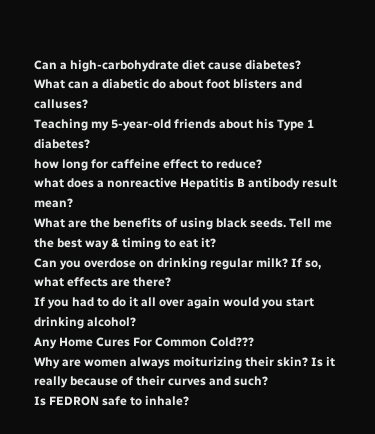Can a high-carbohydrate diet cause diabetes?
What can a diabetic do about foot blisters and calluses?
Teaching my 5-year-old friends about his Type 1 diabetes?
how long for caffeine effect to reduce?
what does a nonreactive Hepatitis B antibody result mean?
What are the benefits of using black seeds. Tell me the best way & timing to eat it?
Can you overdose on drinking regular milk? If so, what effects are there?
If you had to do it all over again would you start drinking alcohol?
Any Home Cures For Common Cold???
Why are women always moiturizing their skin? Is it really because of their curves and such?
Is FEDRON safe to inhale?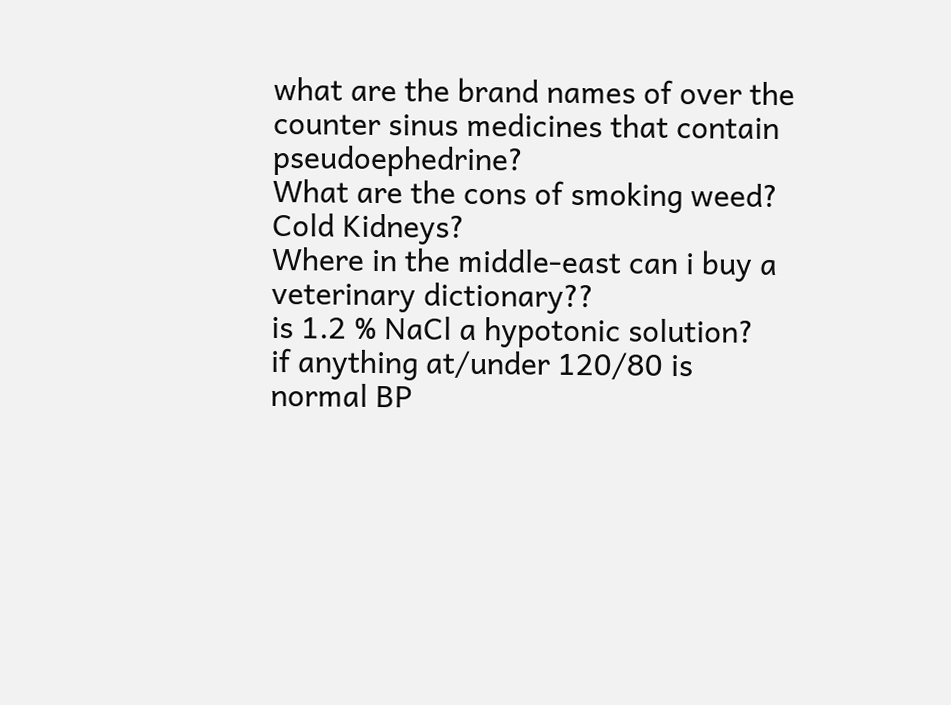what are the brand names of over the counter sinus medicines that contain pseudoephedrine?
What are the cons of smoking weed?
Cold Kidneys?
Where in the middle-east can i buy a veterinary dictionary??
is 1.2 % NaCl a hypotonic solution?
if anything at/under 120/80 is normal BP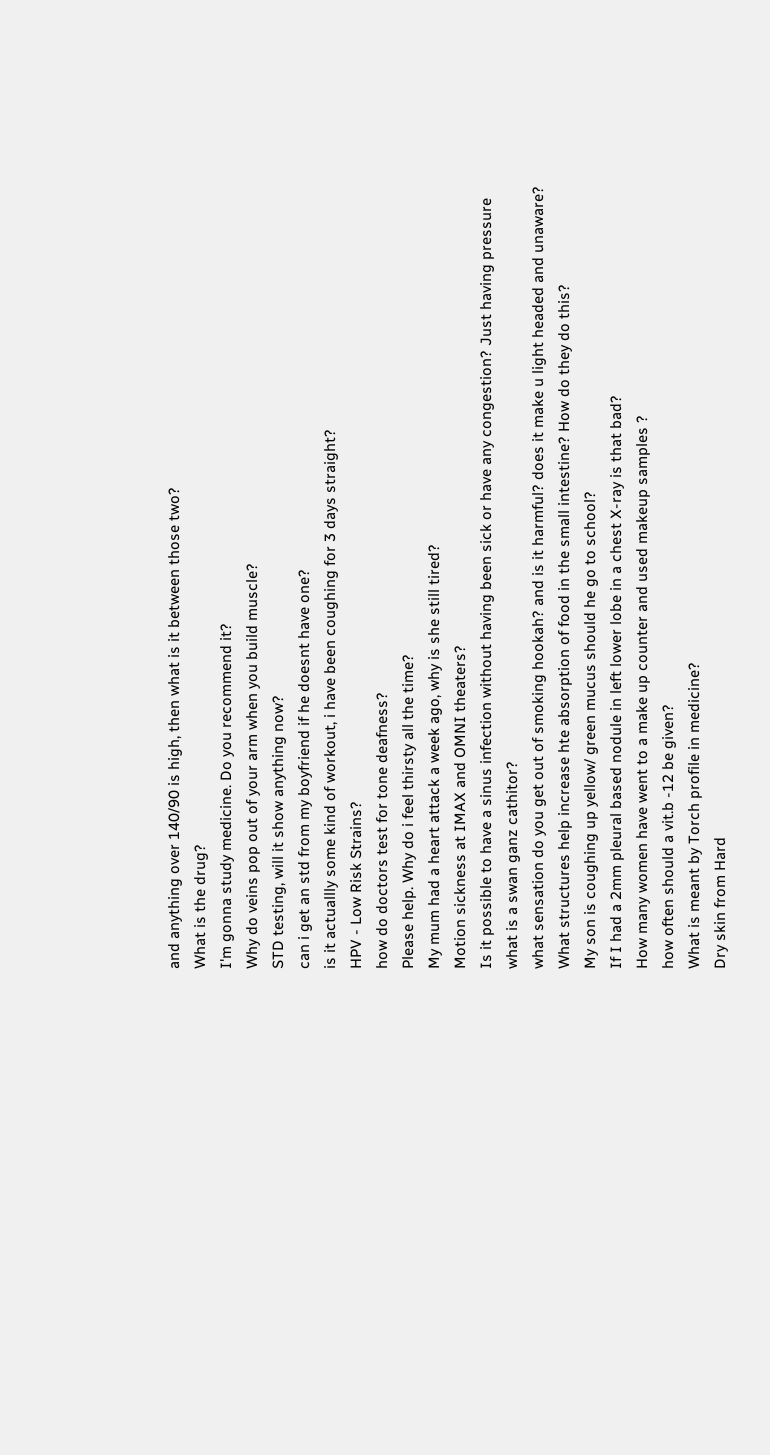and anything over 140/90 is high, then what is it between those two?
What is the drug?
I'm gonna study medicine. Do you recommend it?
Why do veins pop out of your arm when you build muscle?
STD testing, will it show anything now?
can i get an std from my boyfriend if he doesnt have one?
is it actuallly some kind of workout, i have been coughing for 3 days straight?
HPV - Low Risk Strains?
how do doctors test for tone deafness?
Please help. Why do i feel thirsty all the time?
My mum had a heart attack a week ago, why is she still tired?
Motion sickness at IMAX and OMNI theaters?
Is it possible to have a sinus infection without having been sick or have any congestion? Just having pressure
what is a swan ganz cathitor?
what sensation do you get out of smoking hookah? and is it harmful? does it make u light headed and unaware?
What structures help increase hte absorption of food in the small intestine? How do they do this?
My son is coughing up yellow/ green mucus should he go to school?
If I had a 2mm pleural based nodule in left lower lobe in a chest X-ray is that bad?
How many women have went to a make up counter and used makeup samples ?
how often should a vit.b -12 be given?
What is meant by Torch profile in medicine?
Dry skin from Hard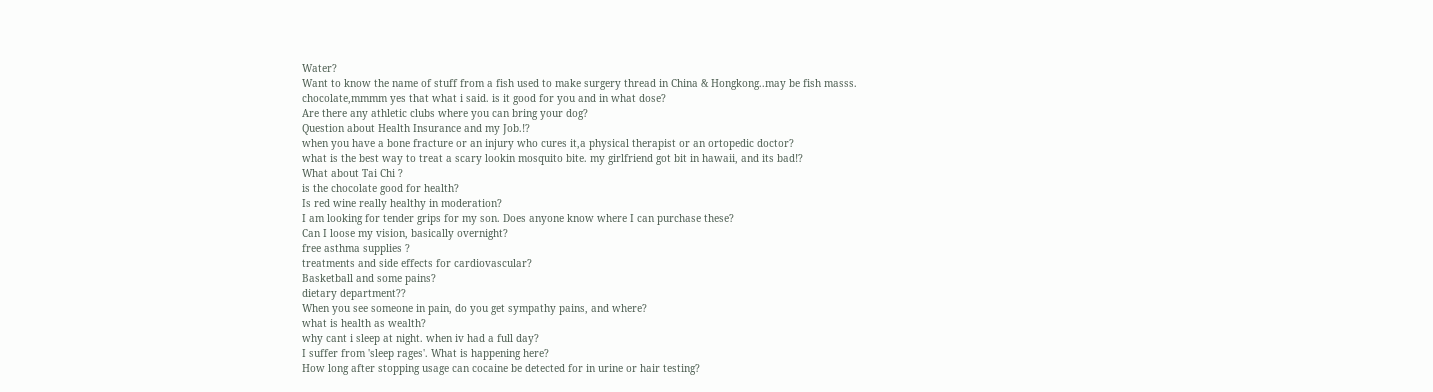Water?
Want to know the name of stuff from a fish used to make surgery thread in China & Hongkong..may be fish masss.
chocolate,mmmm yes that what i said. is it good for you and in what dose?
Are there any athletic clubs where you can bring your dog?
Question about Health Insurance and my Job.!?
when you have a bone fracture or an injury who cures it,a physical therapist or an ortopedic doctor?
what is the best way to treat a scary lookin mosquito bite. my girlfriend got bit in hawaii, and its bad!?
What about Tai Chi ?
is the chocolate good for health?
Is red wine really healthy in moderation?
I am looking for tender grips for my son. Does anyone know where I can purchase these?
Can I loose my vision, basically overnight?
free asthma supplies ?
treatments and side effects for cardiovascular?
Basketball and some pains?
dietary department??
When you see someone in pain, do you get sympathy pains, and where?
what is health as wealth?
why cant i sleep at night. when iv had a full day?
I suffer from 'sleep rages'. What is happening here?
How long after stopping usage can cocaine be detected for in urine or hair testing?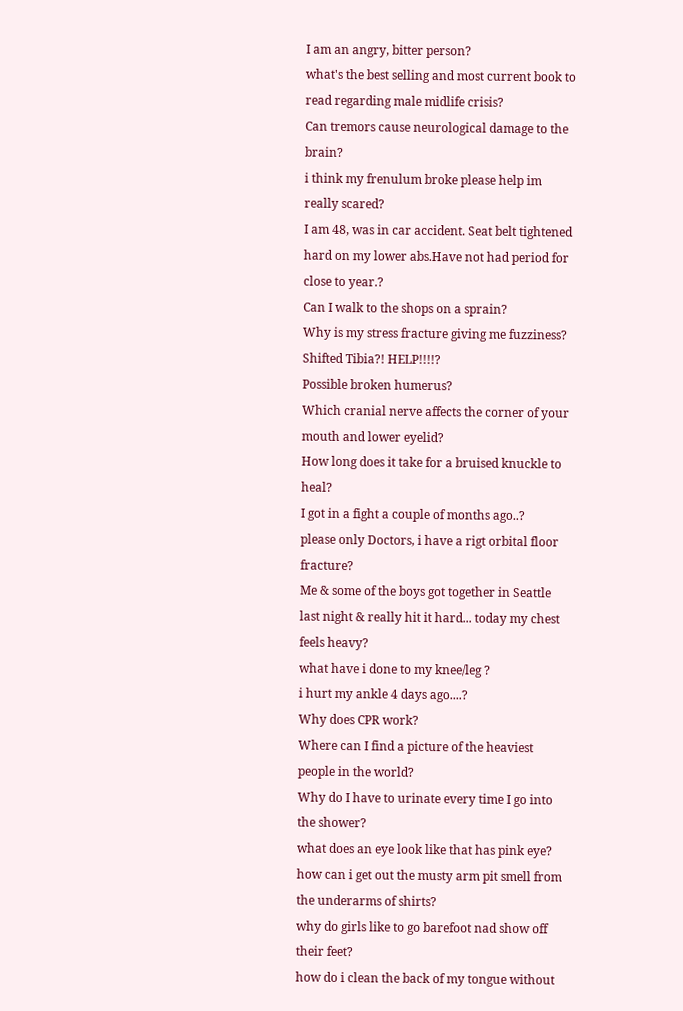I am an angry, bitter person?
what's the best selling and most current book to read regarding male midlife crisis?
Can tremors cause neurological damage to the brain?
i think my frenulum broke please help im really scared?
I am 48, was in car accident. Seat belt tightened hard on my lower abs.Have not had period for close to year.?
Can I walk to the shops on a sprain?
Why is my stress fracture giving me fuzziness?
Shifted Tibia?! HELP!!!!?
Possible broken humerus?
Which cranial nerve affects the corner of your mouth and lower eyelid?
How long does it take for a bruised knuckle to heal?
I got in a fight a couple of months ago..?
please only Doctors, i have a rigt orbital floor fracture?
Me & some of the boys got together in Seattle last night & really hit it hard... today my chest feels heavy?
what have i done to my knee/leg ?
i hurt my ankle 4 days ago....?
Why does CPR work?
Where can I find a picture of the heaviest people in the world?
Why do I have to urinate every time I go into the shower?
what does an eye look like that has pink eye?
how can i get out the musty arm pit smell from the underarms of shirts?
why do girls like to go barefoot nad show off their feet?
how do i clean the back of my tongue without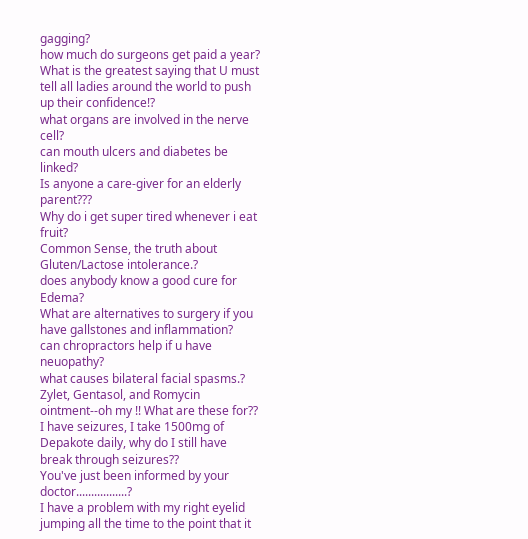gagging?
how much do surgeons get paid a year?
What is the greatest saying that U must tell all ladies around the world to push up their confidence!?
what organs are involved in the nerve cell?
can mouth ulcers and diabetes be linked?
Is anyone a care-giver for an elderly parent???
Why do i get super tired whenever i eat fruit?
Common Sense, the truth about Gluten/Lactose intolerance.?
does anybody know a good cure for Edema?
What are alternatives to surgery if you have gallstones and inflammation?
can chropractors help if u have neuopathy?
what causes bilateral facial spasms.?
Zylet, Gentasol, and Romycin ointment--oh my !! What are these for??
I have seizures, I take 1500mg of Depakote daily, why do I still have break through seizures??
You've just been informed by your doctor.................?
I have a problem with my right eyelid jumping all the time to the point that it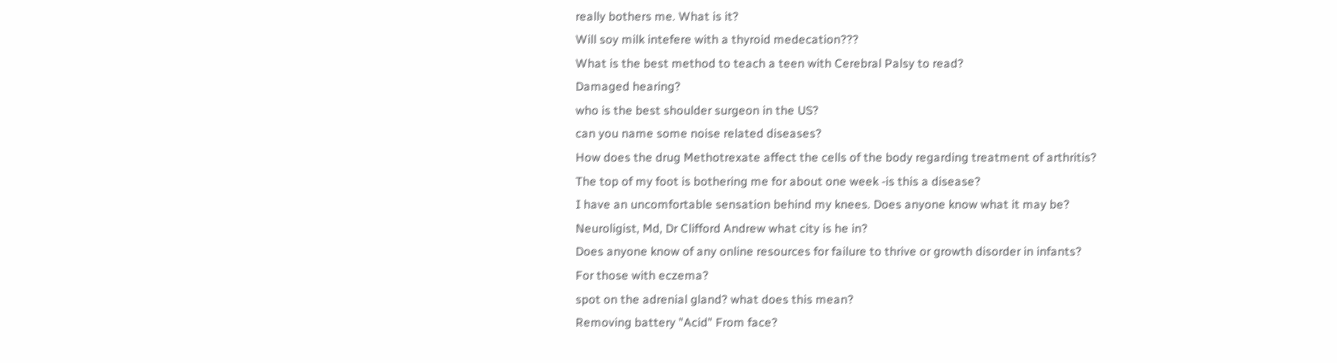really bothers me. What is it?
Will soy milk intefere with a thyroid medecation???
What is the best method to teach a teen with Cerebral Palsy to read?
Damaged hearing?
who is the best shoulder surgeon in the US?
can you name some noise related diseases?
How does the drug Methotrexate affect the cells of the body regarding treatment of arthritis?
The top of my foot is bothering me for about one week -is this a disease?
I have an uncomfortable sensation behind my knees. Does anyone know what it may be?
Neuroligist, Md, Dr Clifford Andrew what city is he in?
Does anyone know of any online resources for failure to thrive or growth disorder in infants?
For those with eczema?
spot on the adrenial gland? what does this mean?
Removing battery "Acid" From face?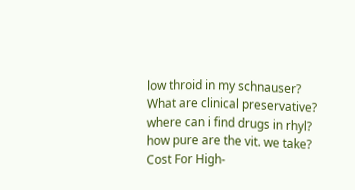low throid in my schnauser?
What are clinical preservative?
where can i find drugs in rhyl?
how pure are the vit. we take?
Cost For High-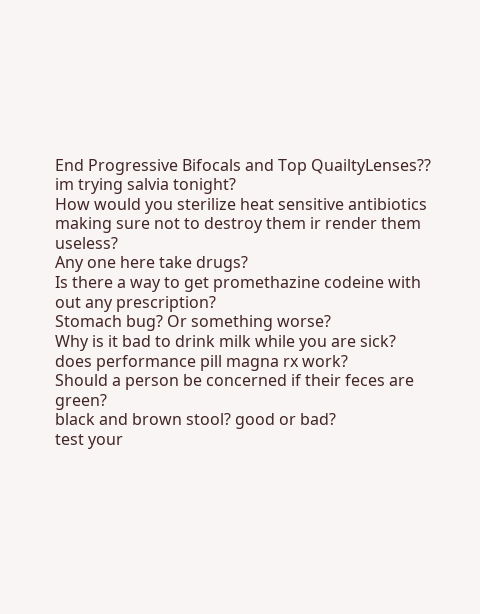End Progressive Bifocals and Top QuailtyLenses??
im trying salvia tonight?
How would you sterilize heat sensitive antibiotics making sure not to destroy them ir render them useless?
Any one here take drugs?
Is there a way to get promethazine codeine with out any prescription?
Stomach bug? Or something worse?
Why is it bad to drink milk while you are sick?
does performance pill magna rx work?
Should a person be concerned if their feces are green?
black and brown stool? good or bad?
test your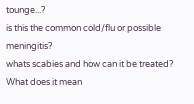tounge...?
is this the common cold/flu or possible meningitis?
whats scabies and how can it be treated?
What does it mean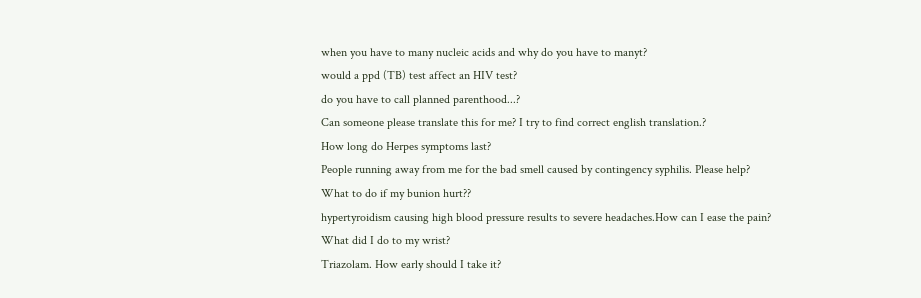when you have to many nucleic acids and why do you have to manyt?
would a ppd (TB) test affect an HIV test?
do you have to call planned parenthood...?
Can someone please translate this for me? I try to find correct english translation.?
How long do Herpes symptoms last?
People running away from me for the bad smell caused by contingency syphilis. Please help?
What to do if my bunion hurt??
hypertyroidism causing high blood pressure results to severe headaches.How can I ease the pain?
What did I do to my wrist?
Triazolam. How early should I take it?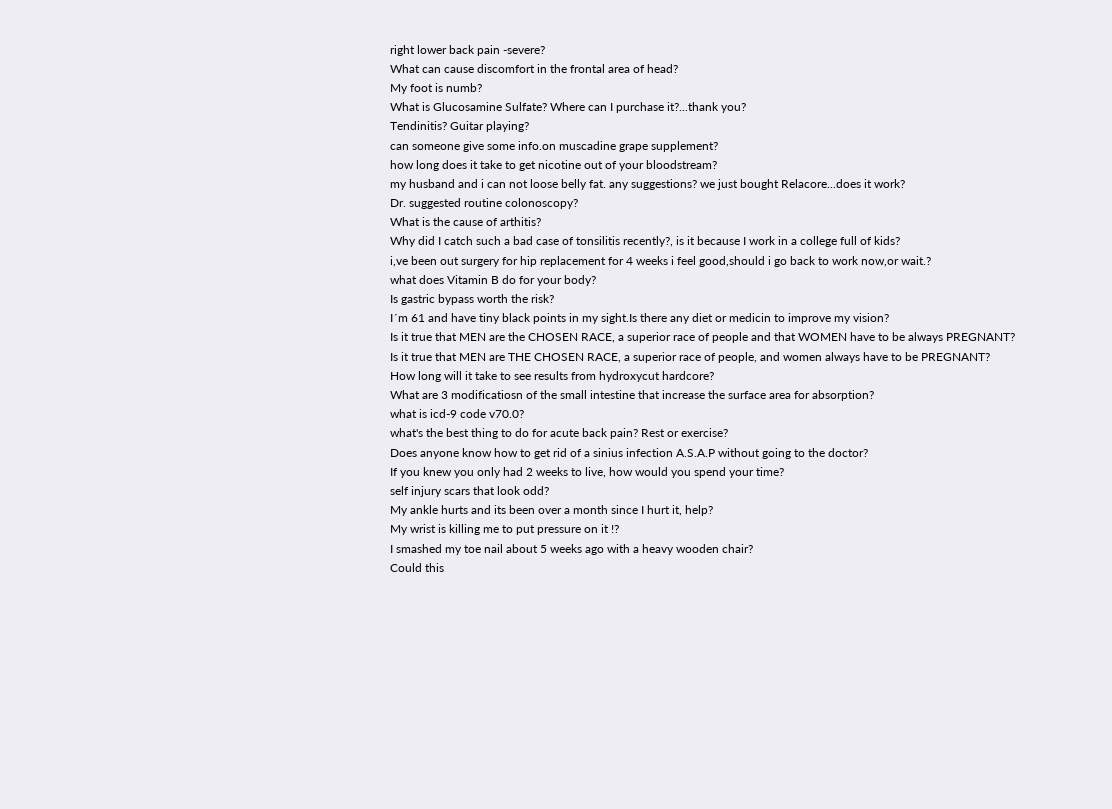right lower back pain -severe?
What can cause discomfort in the frontal area of head?
My foot is numb?
What is Glucosamine Sulfate? Where can I purchase it?...thank you?
Tendinitis? Guitar playing?
can someone give some info.on muscadine grape supplement?
how long does it take to get nicotine out of your bloodstream?
my husband and i can not loose belly fat. any suggestions? we just bought Relacore...does it work?
Dr. suggested routine colonoscopy?
What is the cause of arthitis?
Why did I catch such a bad case of tonsilitis recently?, is it because I work in a college full of kids?
i,ve been out surgery for hip replacement for 4 weeks i feel good,should i go back to work now,or wait.?
what does Vitamin B do for your body?
Is gastric bypass worth the risk?
I´m 61 and have tiny black points in my sight.Is there any diet or medicin to improve my vision?
Is it true that MEN are the CHOSEN RACE, a superior race of people and that WOMEN have to be always PREGNANT?
Is it true that MEN are THE CHOSEN RACE, a superior race of people, and women always have to be PREGNANT?
How long will it take to see results from hydroxycut hardcore?
What are 3 modificatiosn of the small intestine that increase the surface area for absorption?
what is icd-9 code v70.0?
what's the best thing to do for acute back pain? Rest or exercise?
Does anyone know how to get rid of a sinius infection A.S.A.P without going to the doctor?
If you knew you only had 2 weeks to live, how would you spend your time?
self injury scars that look odd?
My ankle hurts and its been over a month since I hurt it, help?
My wrist is killing me to put pressure on it !?
I smashed my toe nail about 5 weeks ago with a heavy wooden chair?
Could this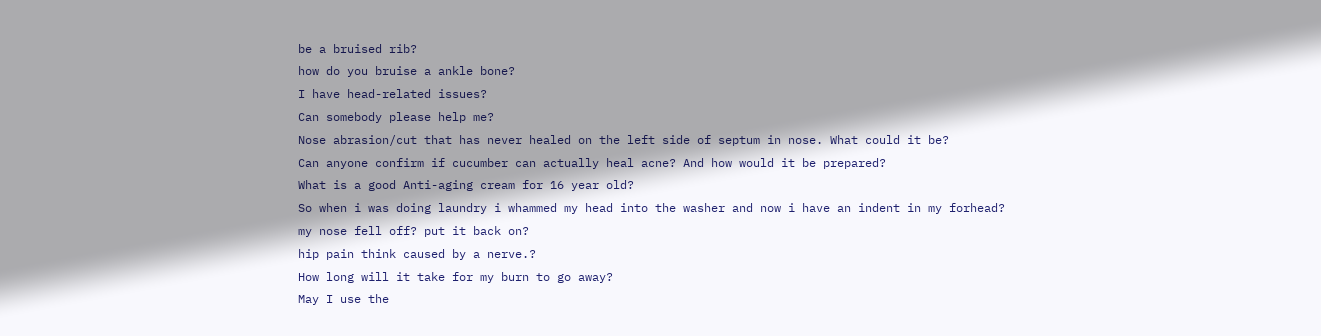be a bruised rib?
how do you bruise a ankle bone?
I have head-related issues?
Can somebody please help me?
Nose abrasion/cut that has never healed on the left side of septum in nose. What could it be?
Can anyone confirm if cucumber can actually heal acne? And how would it be prepared?
What is a good Anti-aging cream for 16 year old?
So when i was doing laundry i whammed my head into the washer and now i have an indent in my forhead?
my nose fell off? put it back on?
hip pain think caused by a nerve.?
How long will it take for my burn to go away?
May I use the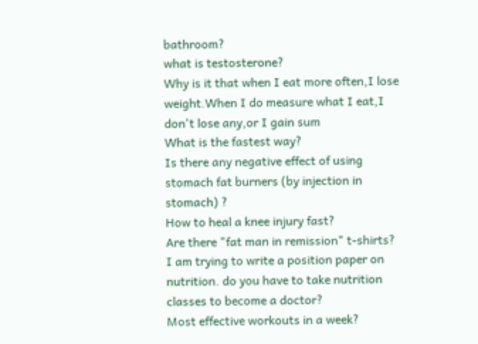bathroom?
what is testosterone?
Why is it that when I eat more often,I lose weight.When I do measure what I eat,I don't lose any,or I gain sum
What is the fastest way?
Is there any negative effect of using stomach fat burners (by injection in stomach) ?
How to heal a knee injury fast?
Are there "fat man in remission" t-shirts?
I am trying to write a position paper on nutrition. do you have to take nutrition classes to become a doctor?
Most effective workouts in a week?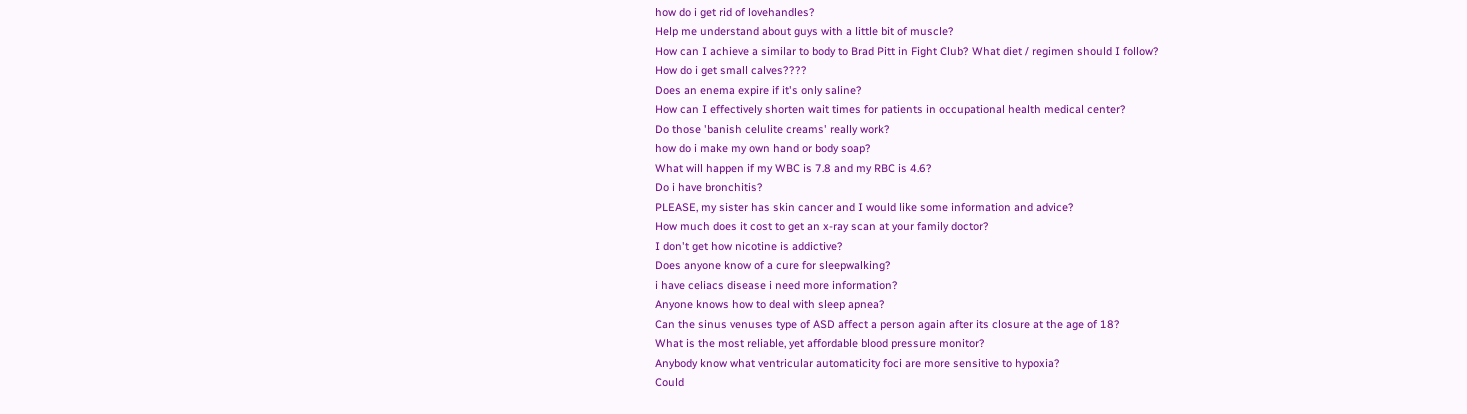how do i get rid of lovehandles?
Help me understand about guys with a little bit of muscle?
How can I achieve a similar to body to Brad Pitt in Fight Club? What diet / regimen should I follow?
How do i get small calves????
Does an enema expire if it's only saline?
How can I effectively shorten wait times for patients in occupational health medical center?
Do those 'banish celulite creams' really work?
how do i make my own hand or body soap?
What will happen if my WBC is 7.8 and my RBC is 4.6?
Do i have bronchitis?
PLEASE, my sister has skin cancer and I would like some information and advice?
How much does it cost to get an x-ray scan at your family doctor?
I don't get how nicotine is addictive?
Does anyone know of a cure for sleepwalking?
i have celiacs disease i need more information?
Anyone knows how to deal with sleep apnea?
Can the sinus venuses type of ASD affect a person again after its closure at the age of 18?
What is the most reliable, yet affordable blood pressure monitor?
Anybody know what ventricular automaticity foci are more sensitive to hypoxia?
Could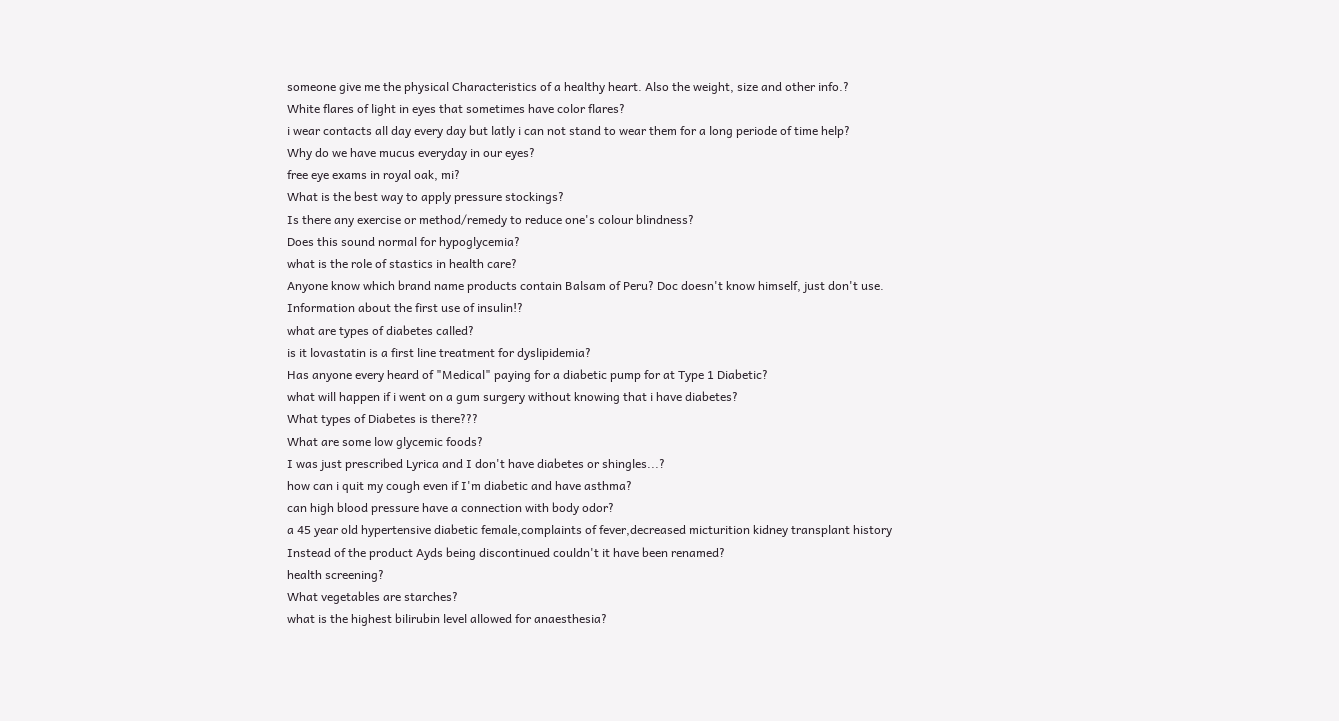someone give me the physical Characteristics of a healthy heart. Also the weight, size and other info.?
White flares of light in eyes that sometimes have color flares?
i wear contacts all day every day but latly i can not stand to wear them for a long periode of time help?
Why do we have mucus everyday in our eyes?
free eye exams in royal oak, mi?
What is the best way to apply pressure stockings?
Is there any exercise or method/remedy to reduce one's colour blindness?
Does this sound normal for hypoglycemia?
what is the role of stastics in health care?
Anyone know which brand name products contain Balsam of Peru? Doc doesn't know himself, just don't use.
Information about the first use of insulin!?
what are types of diabetes called?
is it lovastatin is a first line treatment for dyslipidemia?
Has anyone every heard of "Medical" paying for a diabetic pump for at Type 1 Diabetic?
what will happen if i went on a gum surgery without knowing that i have diabetes?
What types of Diabetes is there???
What are some low glycemic foods?
I was just prescribed Lyrica and I don't have diabetes or shingles...?
how can i quit my cough even if I'm diabetic and have asthma?
can high blood pressure have a connection with body odor?
a 45 year old hypertensive diabetic female,complaints of fever,decreased micturition kidney transplant history
Instead of the product Ayds being discontinued couldn't it have been renamed?
health screening?
What vegetables are starches?
what is the highest bilirubin level allowed for anaesthesia?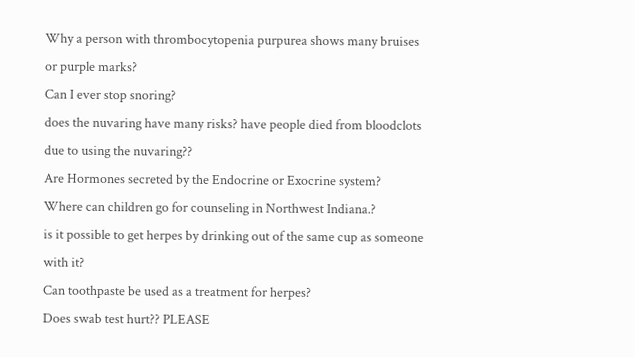Why a person with thrombocytopenia purpurea shows many bruises or purple marks?
Can I ever stop snoring?
does the nuvaring have many risks? have people died from bloodclots due to using the nuvaring??
Are Hormones secreted by the Endocrine or Exocrine system?
Where can children go for counseling in Northwest Indiana.?
is it possible to get herpes by drinking out of the same cup as someone with it?
Can toothpaste be used as a treatment for herpes?
Does swab test hurt?? PLEASE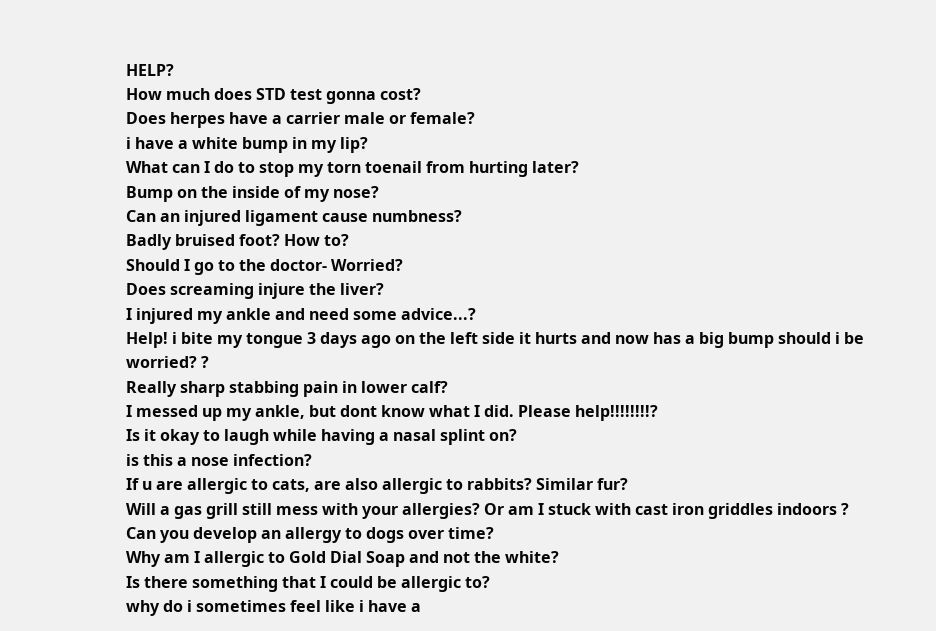HELP?
How much does STD test gonna cost?
Does herpes have a carrier male or female?
i have a white bump in my lip?
What can I do to stop my torn toenail from hurting later?
Bump on the inside of my nose?
Can an injured ligament cause numbness?
Badly bruised foot? How to?
Should I go to the doctor- Worried?
Does screaming injure the liver?
I injured my ankle and need some advice...?
Help! i bite my tongue 3 days ago on the left side it hurts and now has a big bump should i be worried? ?
Really sharp stabbing pain in lower calf?
I messed up my ankle, but dont know what I did. Please help!!!!!!!!?
Is it okay to laugh while having a nasal splint on?
is this a nose infection?
If u are allergic to cats, are also allergic to rabbits? Similar fur?
Will a gas grill still mess with your allergies? Or am I stuck with cast iron griddles indoors ?
Can you develop an allergy to dogs over time?
Why am I allergic to Gold Dial Soap and not the white?
Is there something that I could be allergic to?
why do i sometimes feel like i have a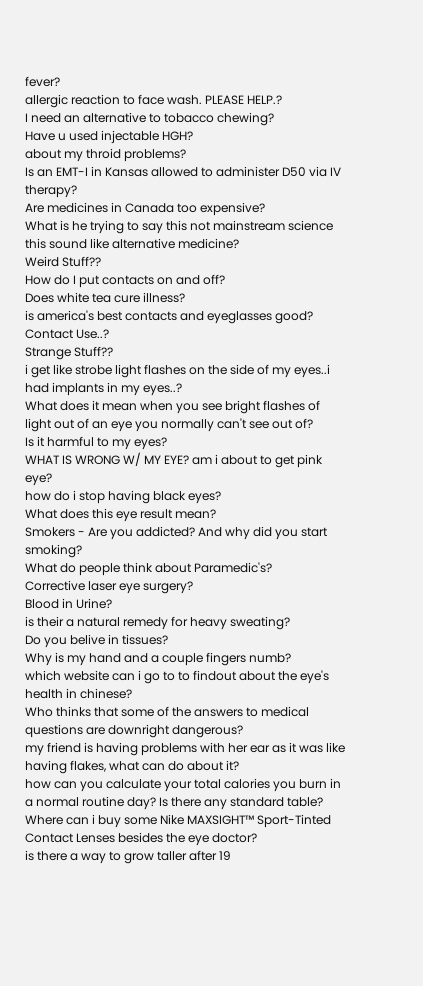fever?
allergic reaction to face wash. PLEASE HELP.?
I need an alternative to tobacco chewing?
Have u used injectable HGH?
about my throid problems?
Is an EMT-I in Kansas allowed to administer D50 via IV therapy?
Are medicines in Canada too expensive?
What is he trying to say this not mainstream science this sound like alternative medicine?
Weird Stuff??
How do I put contacts on and off?
Does white tea cure illness?
is america's best contacts and eyeglasses good?
Contact Use..?
Strange Stuff??
i get like strobe light flashes on the side of my eyes..i had implants in my eyes..?
What does it mean when you see bright flashes of light out of an eye you normally can't see out of?
Is it harmful to my eyes?
WHAT IS WRONG W/ MY EYE? am i about to get pink eye?
how do i stop having black eyes?
What does this eye result mean?
Smokers - Are you addicted? And why did you start smoking?
What do people think about Paramedic's?
Corrective laser eye surgery?
Blood in Urine?
is their a natural remedy for heavy sweating?
Do you belive in tissues?
Why is my hand and a couple fingers numb?
which website can i go to to findout about the eye's health in chinese?
Who thinks that some of the answers to medical questions are downright dangerous?
my friend is having problems with her ear as it was like having flakes, what can do about it?
how can you calculate your total calories you burn in a normal routine day? Is there any standard table?
Where can i buy some Nike MAXSIGHT™ Sport-Tinted Contact Lenses besides the eye doctor?
is there a way to grow taller after 19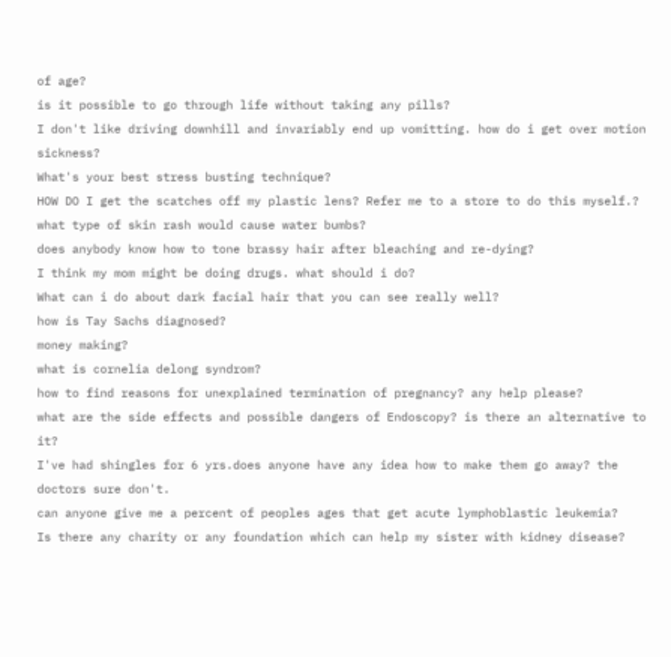of age?
is it possible to go through life without taking any pills?
I don't like driving downhill and invariably end up vomitting. how do i get over motion sickness?
What's your best stress busting technique?
HOW DO I get the scatches off my plastic lens? Refer me to a store to do this myself.?
what type of skin rash would cause water bumbs?
does anybody know how to tone brassy hair after bleaching and re-dying?
I think my mom might be doing drugs. what should i do?
What can i do about dark facial hair that you can see really well?
how is Tay Sachs diagnosed?
money making?
what is cornelia delong syndrom?
how to find reasons for unexplained termination of pregnancy? any help please?
what are the side effects and possible dangers of Endoscopy? is there an alternative to it?
I've had shingles for 6 yrs.does anyone have any idea how to make them go away? the doctors sure don't.
can anyone give me a percent of peoples ages that get acute lymphoblastic leukemia?
Is there any charity or any foundation which can help my sister with kidney disease?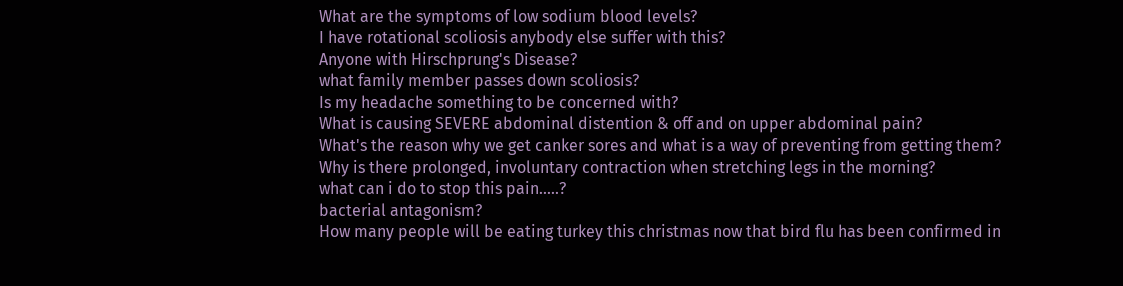What are the symptoms of low sodium blood levels?
I have rotational scoliosis anybody else suffer with this?
Anyone with Hirschprung's Disease?
what family member passes down scoliosis?
Is my headache something to be concerned with?
What is causing SEVERE abdominal distention & off and on upper abdominal pain?
What's the reason why we get canker sores and what is a way of preventing from getting them?
Why is there prolonged, involuntary contraction when stretching legs in the morning?
what can i do to stop this pain.....?
bacterial antagonism?
How many people will be eating turkey this christmas now that bird flu has been confirmed in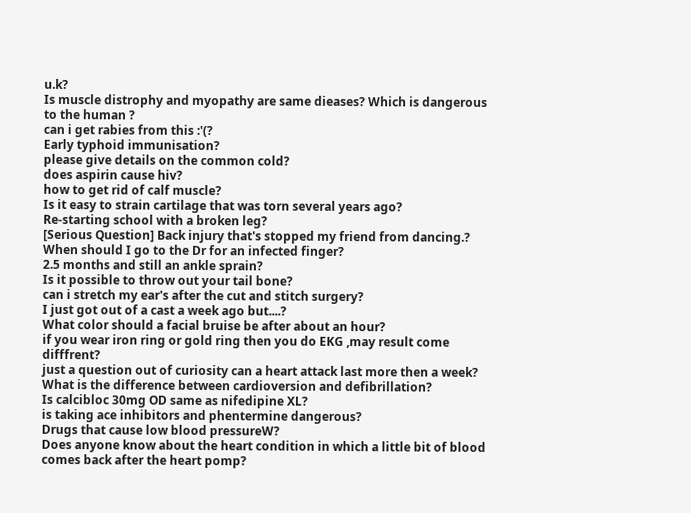u.k?
Is muscle distrophy and myopathy are same dieases? Which is dangerous to the human ?
can i get rabies from this :'(?
Early typhoid immunisation?
please give details on the common cold?
does aspirin cause hiv?
how to get rid of calf muscle?
Is it easy to strain cartilage that was torn several years ago?
Re-starting school with a broken leg?
[Serious Question] Back injury that's stopped my friend from dancing.?
When should I go to the Dr for an infected finger?
2.5 months and still an ankle sprain?
Is it possible to throw out your tail bone?
can i stretch my ear's after the cut and stitch surgery?
I just got out of a cast a week ago but....?
What color should a facial bruise be after about an hour?
if you wear iron ring or gold ring then you do EKG ,may result come difffrent?
just a question out of curiosity can a heart attack last more then a week?
What is the difference between cardioversion and defibrillation?
Is calcibloc 30mg OD same as nifedipine XL?
is taking ace inhibitors and phentermine dangerous?
Drugs that cause low blood pressureW?
Does anyone know about the heart condition in which a little bit of blood comes back after the heart pomp?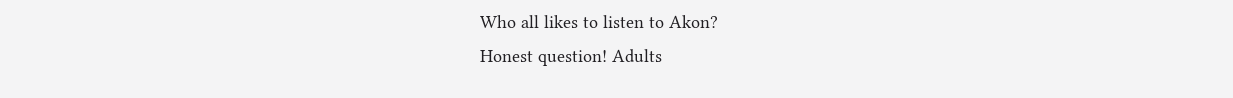Who all likes to listen to Akon?
Honest question! Adults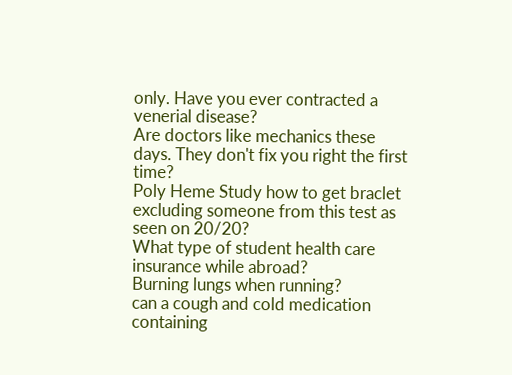only. Have you ever contracted a venerial disease?
Are doctors like mechanics these days. They don't fix you right the first time?
Poly Heme Study how to get braclet excluding someone from this test as seen on 20/20?
What type of student health care insurance while abroad?
Burning lungs when running?
can a cough and cold medication containing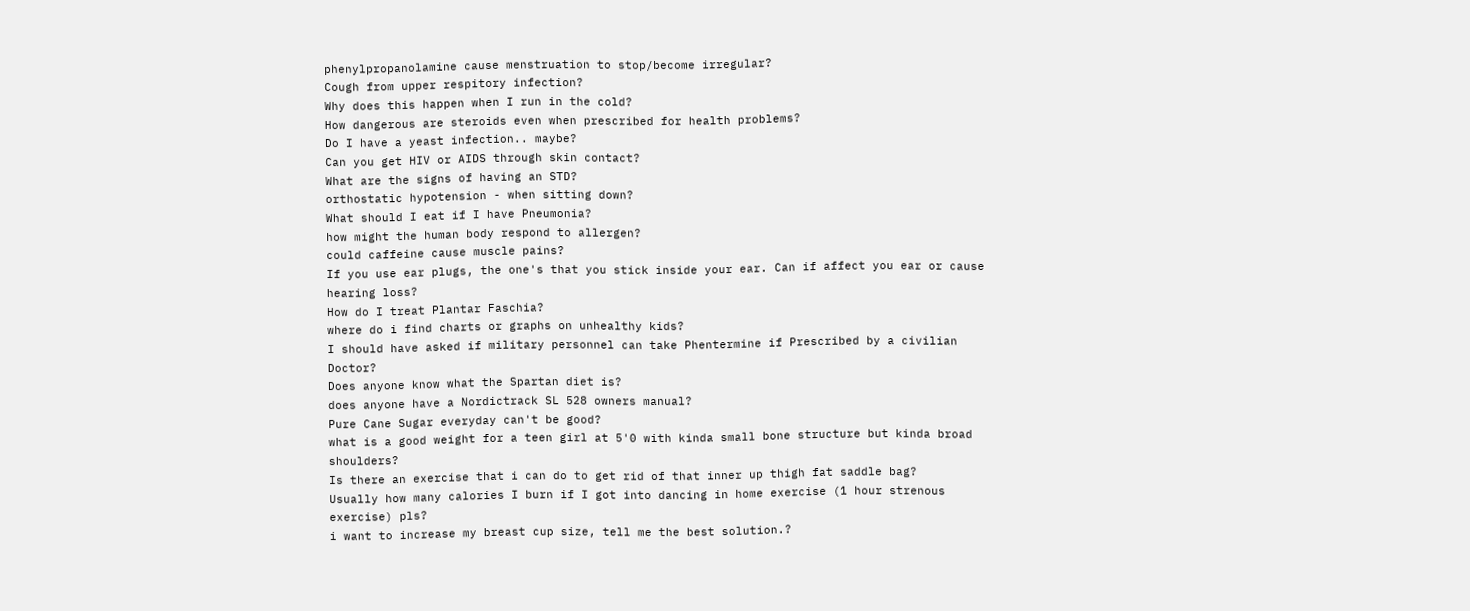phenylpropanolamine cause menstruation to stop/become irregular?
Cough from upper respitory infection?
Why does this happen when I run in the cold?
How dangerous are steroids even when prescribed for health problems?
Do I have a yeast infection.. maybe?
Can you get HIV or AIDS through skin contact?
What are the signs of having an STD?
orthostatic hypotension - when sitting down?
What should I eat if I have Pneumonia?
how might the human body respond to allergen?
could caffeine cause muscle pains?
If you use ear plugs, the one's that you stick inside your ear. Can if affect you ear or cause hearing loss?
How do I treat Plantar Faschia?
where do i find charts or graphs on unhealthy kids?
I should have asked if military personnel can take Phentermine if Prescribed by a civilian Doctor?
Does anyone know what the Spartan diet is?
does anyone have a Nordictrack SL 528 owners manual?
Pure Cane Sugar everyday can't be good?
what is a good weight for a teen girl at 5'0 with kinda small bone structure but kinda broad shoulders?
Is there an exercise that i can do to get rid of that inner up thigh fat saddle bag?
Usually how many calories I burn if I got into dancing in home exercise (1 hour strenous exercise) pls?
i want to increase my breast cup size, tell me the best solution.?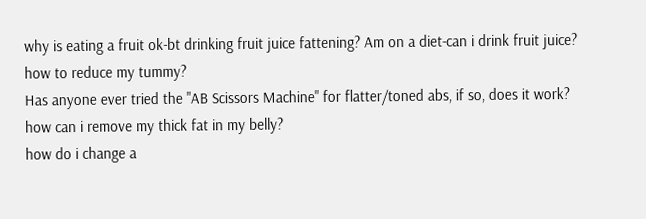why is eating a fruit ok-bt drinking fruit juice fattening? Am on a diet-can i drink fruit juice?
how to reduce my tummy?
Has anyone ever tried the "AB Scissors Machine" for flatter/toned abs, if so, does it work?
how can i remove my thick fat in my belly?
how do i change a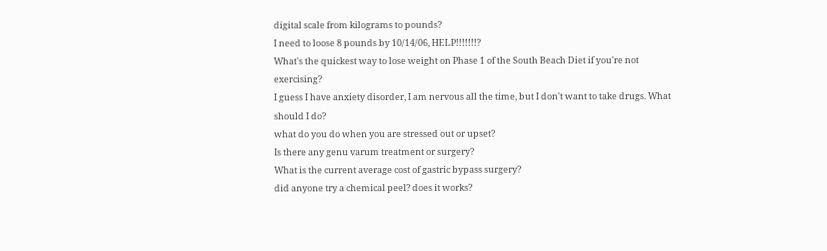digital scale from kilograms to pounds?
I need to loose 8 pounds by 10/14/06, HELP!!!!!!!?
What's the quickest way to lose weight on Phase 1 of the South Beach Diet if you're not exercising?
I guess I have anxiety disorder, I am nervous all the time, but I don't want to take drugs. What should I do?
what do you do when you are stressed out or upset?
Is there any genu varum treatment or surgery?
What is the current average cost of gastric bypass surgery?
did anyone try a chemical peel? does it works?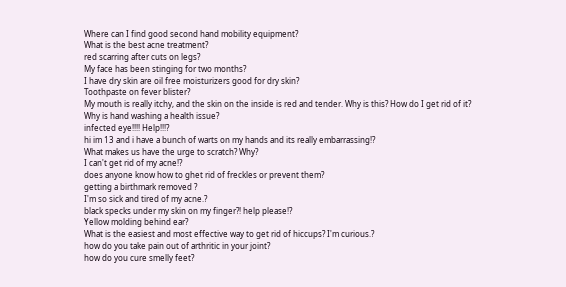Where can I find good second hand mobility equipment?
What is the best acne treatment?
red scarring after cuts on legs?
My face has been stinging for two months?
I have dry skin are oil free moisturizers good for dry skin?
Toothpaste on fever blister?
My mouth is really itchy, and the skin on the inside is red and tender. Why is this? How do I get rid of it?
Why is hand washing a health issue?
infected eye!!!! Help!!!?
hi im 13 and i have a bunch of warts on my hands and its really embarrassing!?
What makes us have the urge to scratch? Why?
I can't get rid of my acne!?
does anyone know how to ghet rid of freckles or prevent them?
getting a birthmark removed ?
I'm so sick and tired of my acne.?
black specks under my skin on my finger?! help please!?
Yellow molding behind ear?
What is the easiest and most effective way to get rid of hiccups? I'm curious.?
how do you take pain out of arthritic in your joint?
how do you cure smelly feet?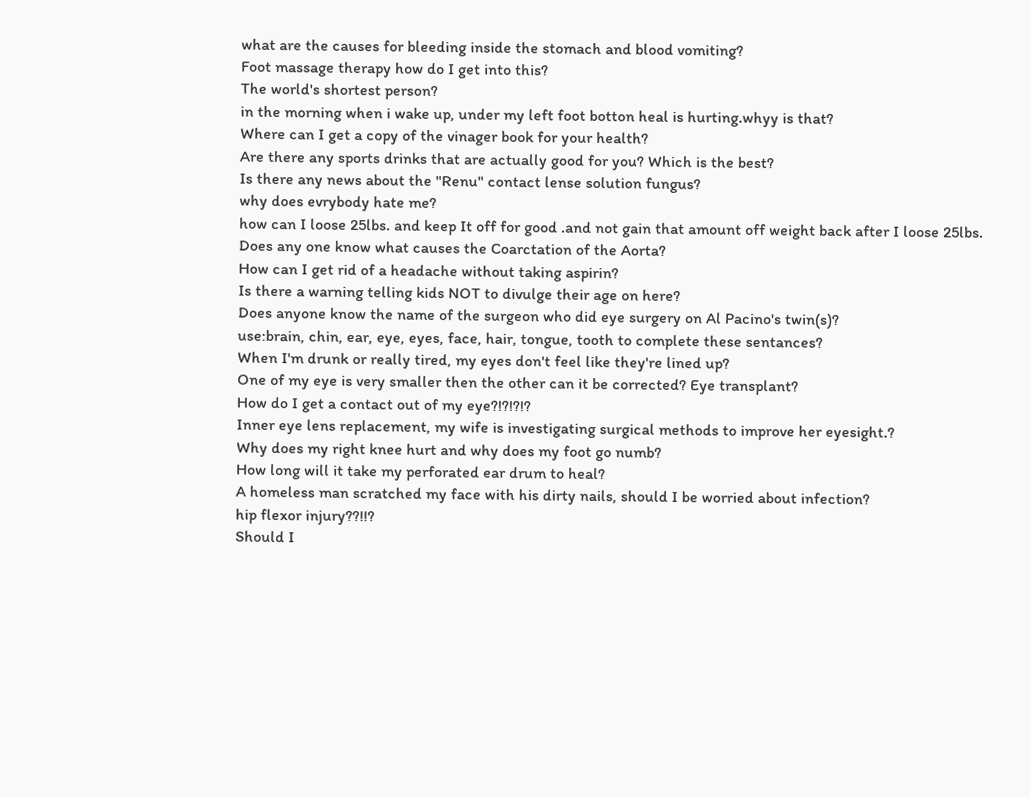what are the causes for bleeding inside the stomach and blood vomiting?
Foot massage therapy how do I get into this?
The world's shortest person?
in the morning when i wake up, under my left foot botton heal is hurting.whyy is that?
Where can I get a copy of the vinager book for your health?
Are there any sports drinks that are actually good for you? Which is the best?
Is there any news about the "Renu" contact lense solution fungus?
why does evrybody hate me?
how can I loose 25lbs. and keep It off for good .and not gain that amount off weight back after I loose 25lbs.
Does any one know what causes the Coarctation of the Aorta?
How can I get rid of a headache without taking aspirin?
Is there a warning telling kids NOT to divulge their age on here?
Does anyone know the name of the surgeon who did eye surgery on Al Pacino's twin(s)?
use:brain, chin, ear, eye, eyes, face, hair, tongue, tooth to complete these sentances?
When I'm drunk or really tired, my eyes don't feel like they're lined up?
One of my eye is very smaller then the other can it be corrected? Eye transplant?
How do I get a contact out of my eye?!?!?!?
Inner eye lens replacement, my wife is investigating surgical methods to improve her eyesight.?
Why does my right knee hurt and why does my foot go numb?
How long will it take my perforated ear drum to heal?
A homeless man scratched my face with his dirty nails, should I be worried about infection?
hip flexor injury??!!?
Should I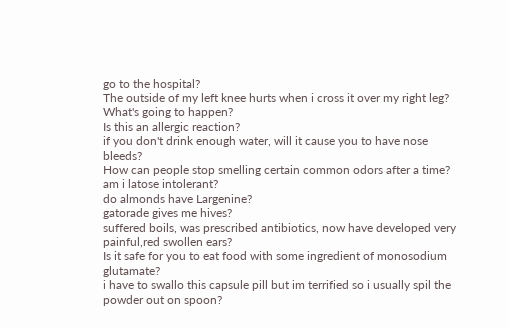go to the hospital?
The outside of my left knee hurts when i cross it over my right leg?
What's going to happen?
Is this an allergic reaction?
if you don't drink enough water, will it cause you to have nose bleeds?
How can people stop smelling certain common odors after a time?
am i latose intolerant?
do almonds have Largenine?
gatorade gives me hives?
suffered boils, was prescribed antibiotics, now have developed very painful,red swollen ears?
Is it safe for you to eat food with some ingredient of monosodium glutamate?
i have to swallo this capsule pill but im terrified so i usually spil the powder out on spoon?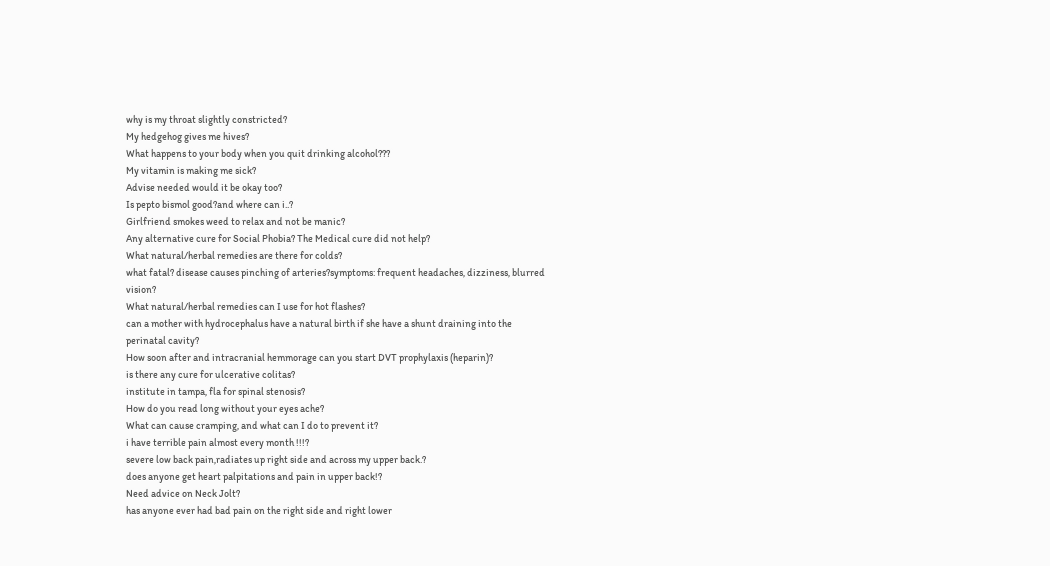why is my throat slightly constricted?
My hedgehog gives me hives?
What happens to your body when you quit drinking alcohol???
My vitamin is making me sick?
Advise needed would it be okay too?
Is pepto bismol good?and where can i..?
Girlfriend smokes weed to relax and not be manic?
Any alternative cure for Social Phobia? The Medical cure did not help?
What natural/herbal remedies are there for colds?
what fatal? disease causes pinching of arteries?symptoms: frequent headaches, dizziness, blurred vision?
What natural/herbal remedies can I use for hot flashes?
can a mother with hydrocephalus have a natural birth if she have a shunt draining into the perinatal cavity?
How soon after and intracranial hemmorage can you start DVT prophylaxis (heparin)?
is there any cure for ulcerative colitas?
institute in tampa, fla for spinal stenosis?
How do you read long without your eyes ache?
What can cause cramping, and what can I do to prevent it?
i have terrible pain almost every month !!!?
severe low back pain,radiates up right side and across my upper back.?
does anyone get heart palpitations and pain in upper back!?
Need advice on Neck Jolt?
has anyone ever had bad pain on the right side and right lower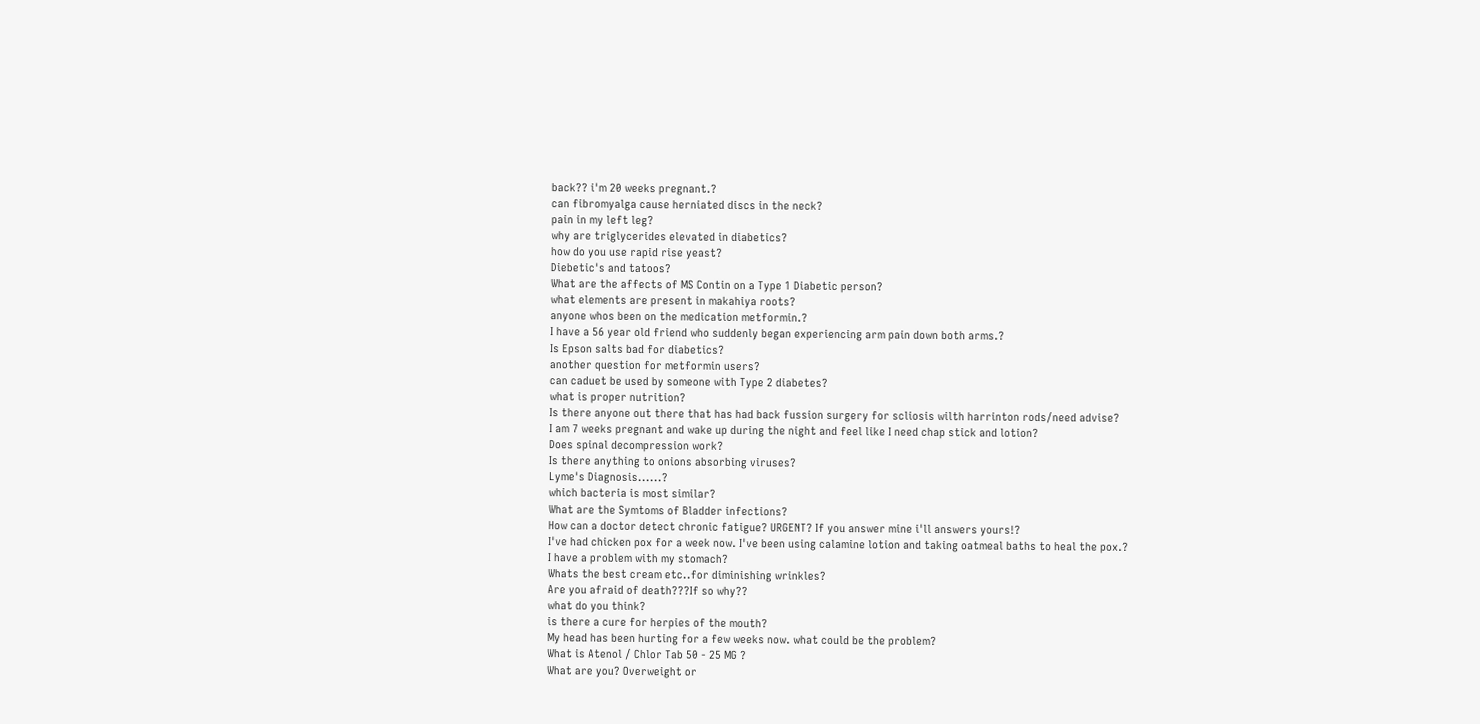back?? i'm 20 weeks pregnant.?
can fibromyalga cause herniated discs in the neck?
pain in my left leg?
why are triglycerides elevated in diabetics?
how do you use rapid rise yeast?
Diebetic's and tatoos?
What are the affects of MS Contin on a Type 1 Diabetic person?
what elements are present in makahiya roots?
anyone whos been on the medication metformin.?
I have a 56 year old friend who suddenly began experiencing arm pain down both arms.?
Is Epson salts bad for diabetics?
another question for metformin users?
can caduet be used by someone with Type 2 diabetes?
what is proper nutrition?
Is there anyone out there that has had back fussion surgery for scliosis wilth harrinton rods/need advise?
I am 7 weeks pregnant and wake up during the night and feel like I need chap stick and lotion?
Does spinal decompression work?
Is there anything to onions absorbing viruses?
Lyme's Diagnosis......?
which bacteria is most similar?
What are the Symtoms of Bladder infections?
How can a doctor detect chronic fatigue? URGENT? If you answer mine i'll answers yours!?
I've had chicken pox for a week now. I've been using calamine lotion and taking oatmeal baths to heal the pox.?
I have a problem with my stomach?
Whats the best cream etc..for diminishing wrinkles?
Are you afraid of death???If so why??
what do you think?
is there a cure for herpies of the mouth?
My head has been hurting for a few weeks now. what could be the problem?
What is Atenol / Chlor Tab 50 - 25 MG ?
What are you? Overweight or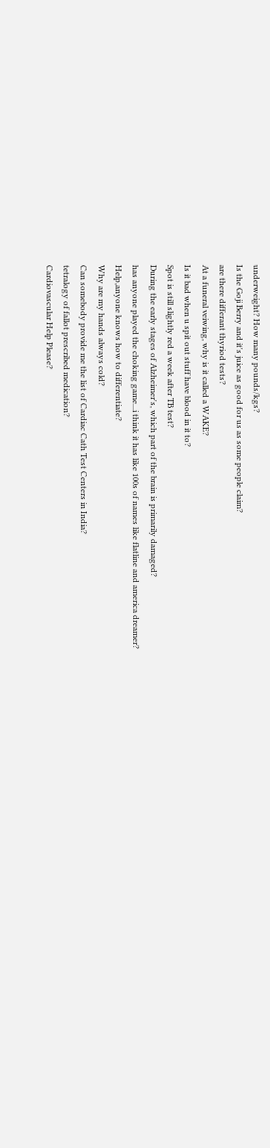underweight? How many pounds/kgs?
Is the Goji Berry and it's juice as good for us as some people claim?
are there differant thyriod tests?
At a funeral veiwing, why is it called a WAKE?
Is it bad when u spit out stuff have blood in it to?
Spot is still slightly red a week after TB test?
During the early stages of Alzheimer's, which part of the brain is primarily damaged?
has anyone played the choking game...i think it has like 100s of names like flatline and america dreamer?
Help,anyone knows how to differentiate?
Why are my hands always cold?
Can somebody provide me the list of Cardiac Cath Test Centers in India?
tetralogy of fallot prescribed medication?
Cardiovascular Help Please?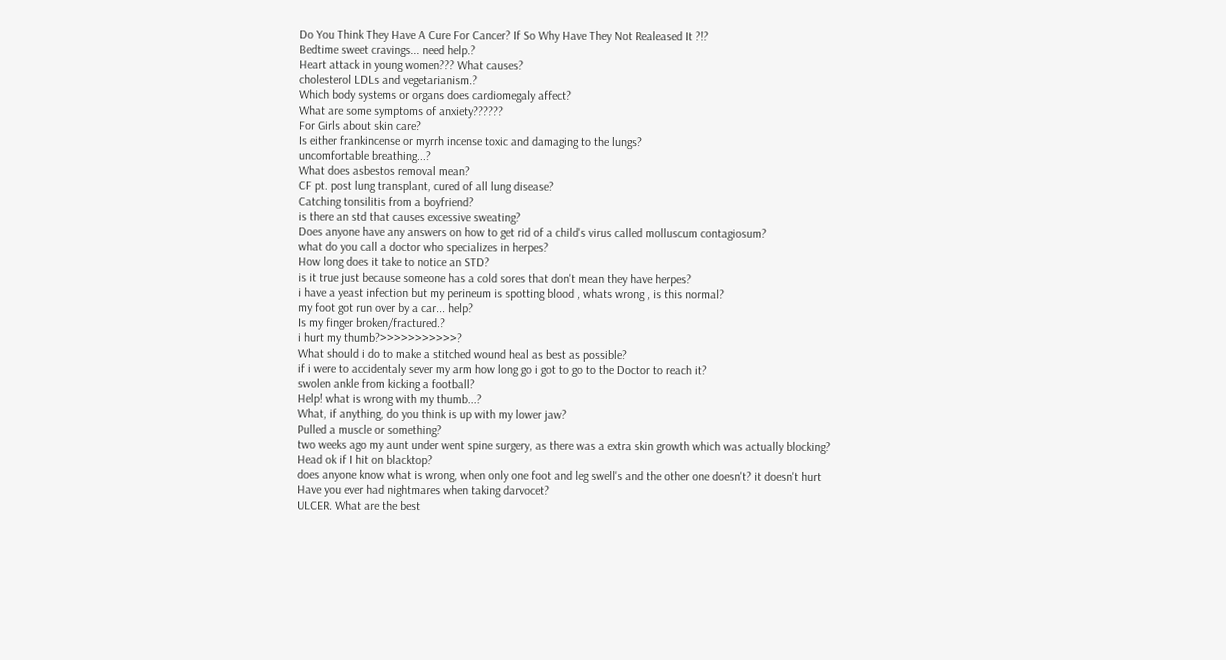Do You Think They Have A Cure For Cancer? If So Why Have They Not Realeased It ?!?
Bedtime sweet cravings... need help.?
Heart attack in young women??? What causes?
cholesterol LDLs and vegetarianism.?
Which body systems or organs does cardiomegaly affect?
What are some symptoms of anxiety??????
For Girls about skin care?
Is either frankincense or myrrh incense toxic and damaging to the lungs?
uncomfortable breathing...?
What does asbestos removal mean?
CF pt. post lung transplant, cured of all lung disease?
Catching tonsilitis from a boyfriend?
is there an std that causes excessive sweating?
Does anyone have any answers on how to get rid of a child's virus called molluscum contagiosum?
what do you call a doctor who specializes in herpes?
How long does it take to notice an STD?
is it true just because someone has a cold sores that don't mean they have herpes?
i have a yeast infection but my perineum is spotting blood , whats wrong , is this normal?
my foot got run over by a car... help?
Is my finger broken/fractured.?
i hurt my thumb?>>>>>>>>>>>?
What should i do to make a stitched wound heal as best as possible?
if i were to accidentaly sever my arm how long go i got to go to the Doctor to reach it?
swolen ankle from kicking a football?
Help! what is wrong with my thumb...?
What, if anything, do you think is up with my lower jaw?
Pulled a muscle or something?
two weeks ago my aunt under went spine surgery, as there was a extra skin growth which was actually blocking?
Head ok if I hit on blacktop?
does anyone know what is wrong, when only one foot and leg swell's and the other one doesn't? it doesn't hurt
Have you ever had nightmares when taking darvocet?
ULCER. What are the best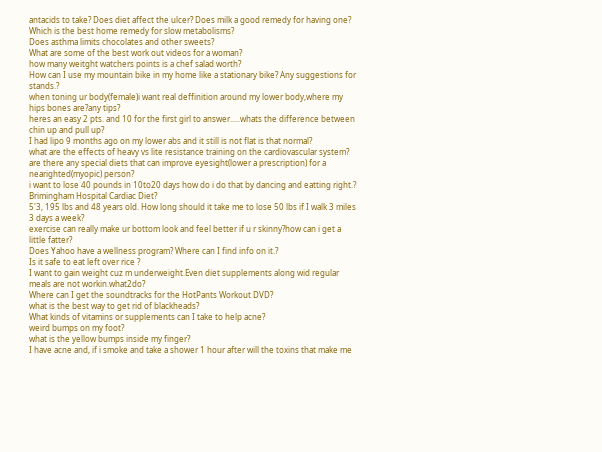antacids to take? Does diet affect the ulcer? Does milk a good remedy for having one?
Which is the best home remedy for slow metabolisms?
Does asthma limits chocolates and other sweets?
What are some of the best work out videos for a woman?
how many weitght watchers points is a chef salad worth?
How can I use my mountain bike in my home like a stationary bike? Any suggestions for stands.?
when toning ur body(female)i want real deffinition around my lower body,where my hips bones are?any tips?
heres an easy 2 pts. and 10 for the first girl to answer.....whats the difference between chin up and pull up?
I had lipo 9 months ago on my lower abs and it still is not flat is that normal?
what are the effects of heavy vs lite resistance training on the cardiovascular system?
are there any special diets that can improve eyesight(lower a prescription) for a nearighted(myopic) person?
i want to lose 40 pounds in 10to20 days how do i do that by dancing and eatting right.?
Brimingham Hospital Cardiac Diet?
5'3, 195 lbs and 48 years old. How long should it take me to lose 50 lbs if I walk 3 miles 3 days a week?
exercise can really make ur bottom look and feel better if u r skinny?how can i get a little fatter?
Does Yahoo have a wellness program? Where can I find info on it.?
Is it safe to eat left over rice ?
I want to gain weight cuz m underweight.Even diet supplements along wid regular meals are not workin.what2do?
Where can I get the soundtracks for the HotPants Workout DVD?
what is the best way to get rid of blackheads?
What kinds of vitamins or supplements can I take to help acne?
weird bumps on my foot?
what is the yellow bumps inside my finger?
I have acne and, if i smoke and take a shower 1 hour after will the toxins that make me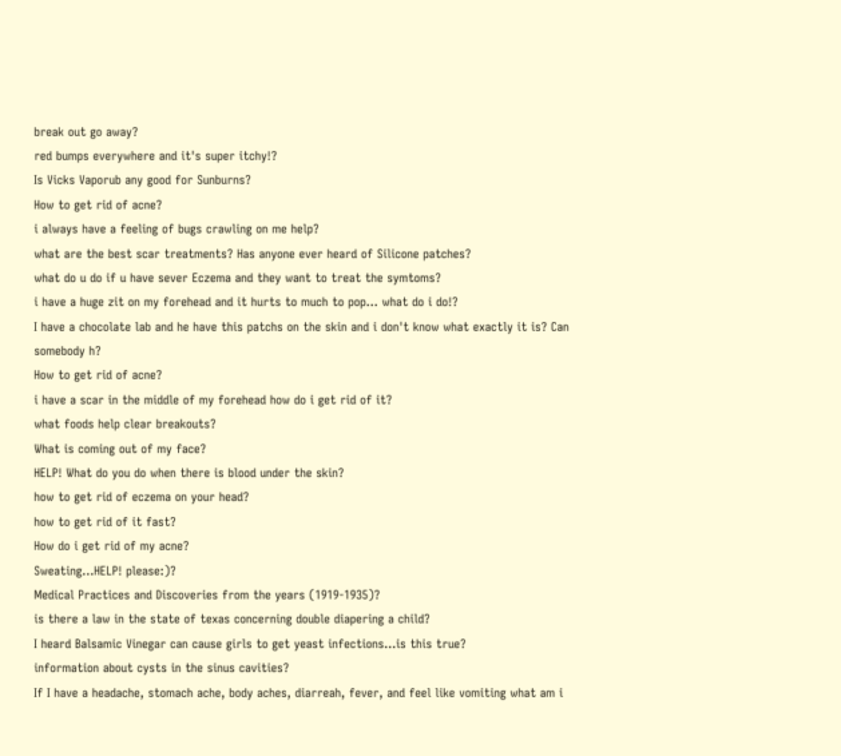break out go away?
red bumps everywhere and it's super itchy!?
Is Vicks Vaporub any good for Sunburns?
How to get rid of acne?
i always have a feeling of bugs crawling on me help?
what are the best scar treatments? Has anyone ever heard of Silicone patches?
what do u do if u have sever Eczema and they want to treat the symtoms?
i have a huge zit on my forehead and it hurts to much to pop... what do i do!?
I have a chocolate lab and he have this patchs on the skin and i don't know what exactly it is? Can somebody h?
How to get rid of acne?
i have a scar in the middle of my forehead how do i get rid of it?
what foods help clear breakouts?
What is coming out of my face?
HELP! What do you do when there is blood under the skin?
how to get rid of eczema on your head?
how to get rid of it fast?
How do i get rid of my acne?
Sweating...HELP! please:)?
Medical Practices and Discoveries from the years (1919-1935)?
is there a law in the state of texas concerning double diapering a child?
I heard Balsamic Vinegar can cause girls to get yeast infections...is this true?
information about cysts in the sinus cavities?
If I have a headache, stomach ache, body aches, diarreah, fever, and feel like vomiting what am i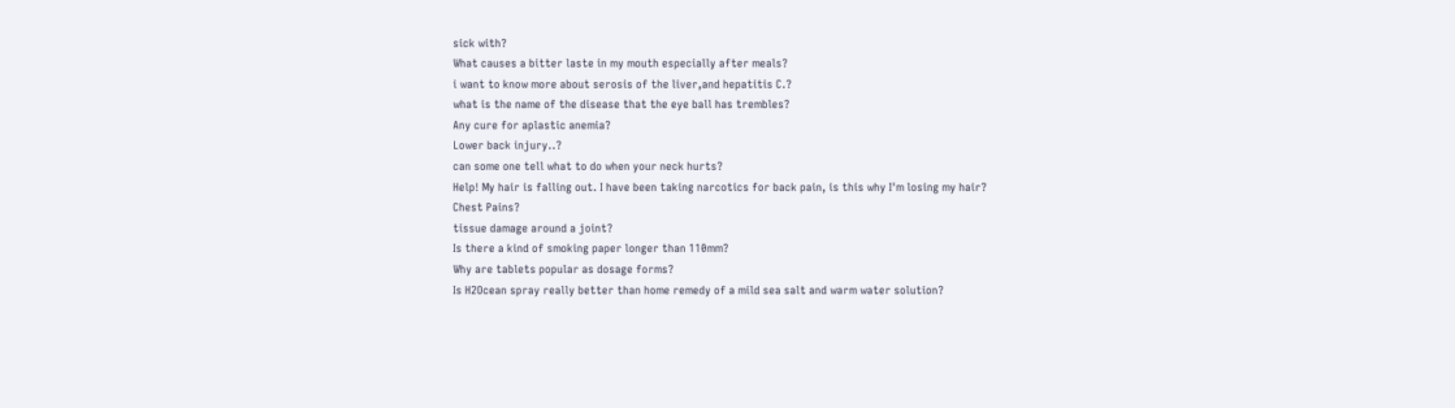sick with?
What causes a bitter laste in my mouth especially after meals?
i want to know more about serosis of the liver,and hepatitis C.?
what is the name of the disease that the eye ball has trembles?
Any cure for aplastic anemia?
Lower back injury..?
can some one tell what to do when your neck hurts?
Help! My hair is falling out. I have been taking narcotics for back pain, is this why I'm losing my hair?
Chest Pains?
tissue damage around a joint?
Is there a kind of smoking paper longer than 110mm?
Why are tablets popular as dosage forms?
Is H2Ocean spray really better than home remedy of a mild sea salt and warm water solution?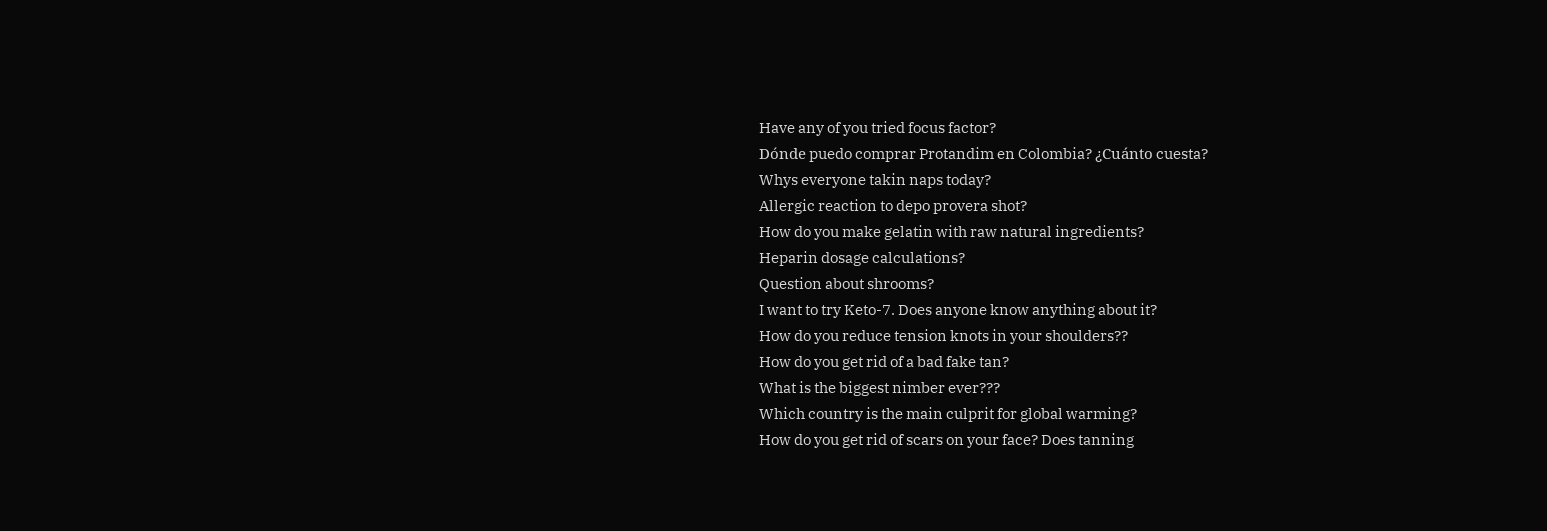Have any of you tried focus factor?
Dónde puedo comprar Protandim en Colombia? ¿Cuánto cuesta?
Whys everyone takin naps today?
Allergic reaction to depo provera shot?
How do you make gelatin with raw natural ingredients?
Heparin dosage calculations?
Question about shrooms?
I want to try Keto-7. Does anyone know anything about it?
How do you reduce tension knots in your shoulders??
How do you get rid of a bad fake tan?
What is the biggest nimber ever???
Which country is the main culprit for global warming?
How do you get rid of scars on your face? Does tanning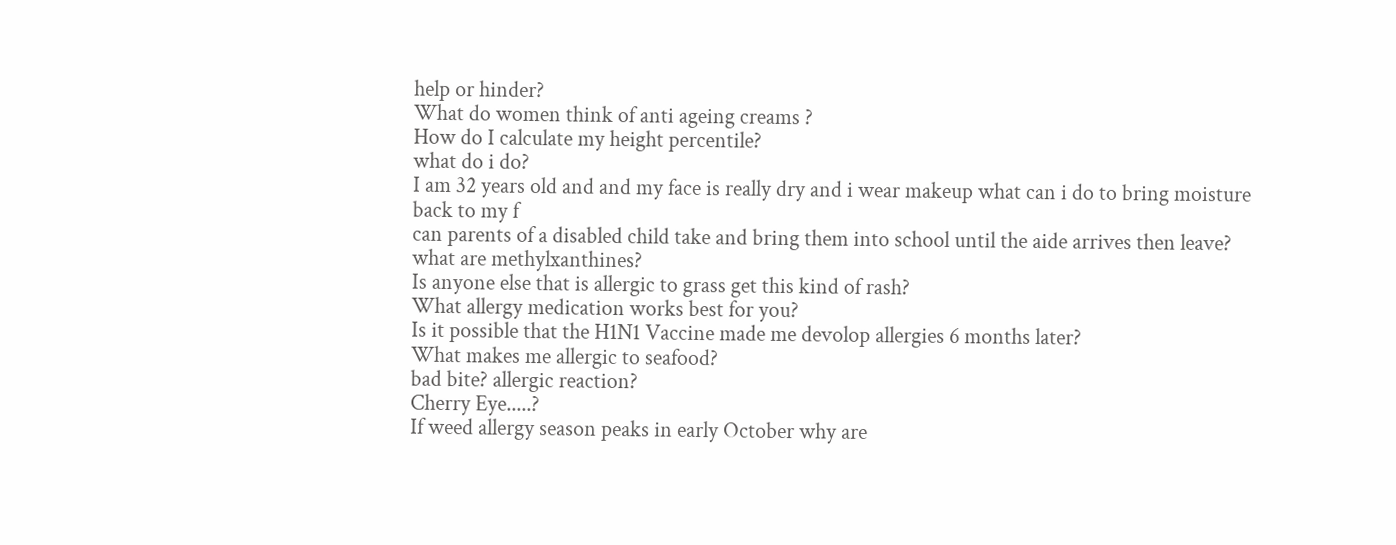help or hinder?
What do women think of anti ageing creams ?
How do I calculate my height percentile?
what do i do?
I am 32 years old and and my face is really dry and i wear makeup what can i do to bring moisture back to my f
can parents of a disabled child take and bring them into school until the aide arrives then leave?
what are methylxanthines?
Is anyone else that is allergic to grass get this kind of rash?
What allergy medication works best for you?
Is it possible that the H1N1 Vaccine made me devolop allergies 6 months later?
What makes me allergic to seafood?
bad bite? allergic reaction?
Cherry Eye.....?
If weed allergy season peaks in early October why are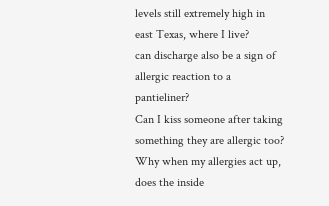levels still extremely high in east Texas, where I live?
can discharge also be a sign of allergic reaction to a pantieliner?
Can I kiss someone after taking something they are allergic too?
Why when my allergies act up, does the inside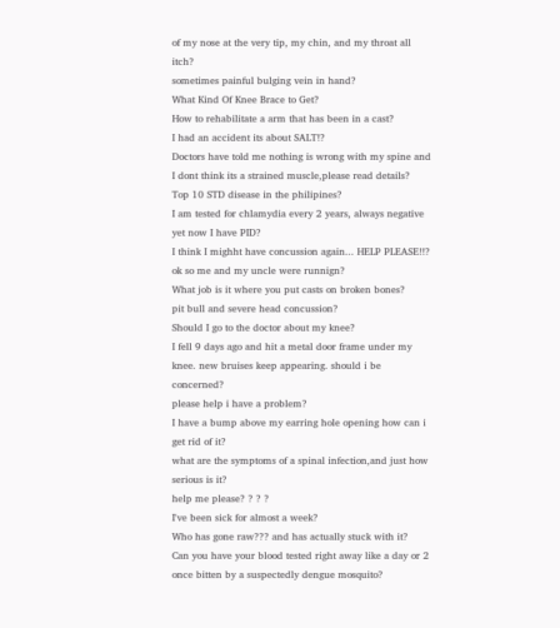of my nose at the very tip, my chin, and my throat all itch?
sometimes painful bulging vein in hand?
What Kind Of Knee Brace to Get?
How to rehabilitate a arm that has been in a cast?
I had an accident its about SALT!?
Doctors have told me nothing is wrong with my spine and I dont think its a strained muscle,please read details?
Top 10 STD disease in the philipines?
I am tested for chlamydia every 2 years, always negative yet now I have PID?
I think I mighht have concussion again... HELP PLEASE!!?
ok so me and my uncle were runnign?
What job is it where you put casts on broken bones?
pit bull and severe head concussion?
Should I go to the doctor about my knee?
I fell 9 days ago and hit a metal door frame under my knee. new bruises keep appearing. should i be concerned?
please help i have a problem?
I have a bump above my earring hole opening how can i get rid of it?
what are the symptoms of a spinal infection,and just how serious is it?
help me please? ? ? ?
I've been sick for almost a week?
Who has gone raw??? and has actually stuck with it?
Can you have your blood tested right away like a day or 2 once bitten by a suspectedly dengue mosquito?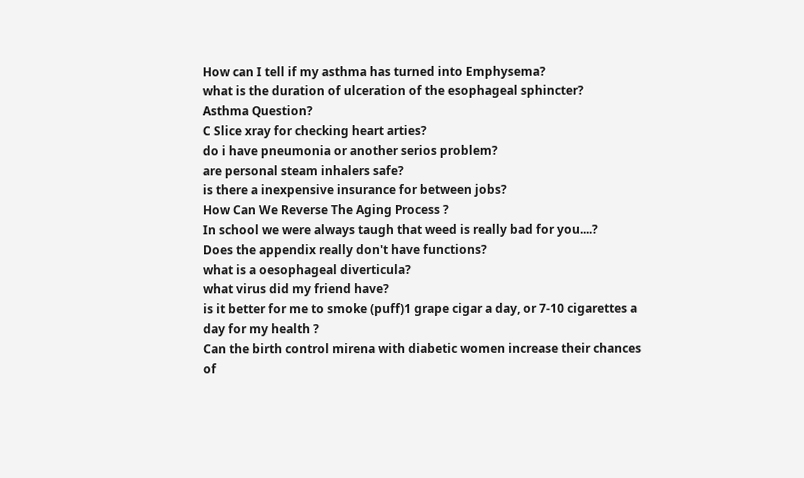How can I tell if my asthma has turned into Emphysema?
what is the duration of ulceration of the esophageal sphincter?
Asthma Question?
C Slice xray for checking heart arties?
do i have pneumonia or another serios problem?
are personal steam inhalers safe?
is there a inexpensive insurance for between jobs?
How Can We Reverse The Aging Process ?
In school we were always taugh that weed is really bad for you....?
Does the appendix really don't have functions?
what is a oesophageal diverticula?
what virus did my friend have?
is it better for me to smoke (puff)1 grape cigar a day, or 7-10 cigarettes a day for my health ?
Can the birth control mirena with diabetic women increase their chances of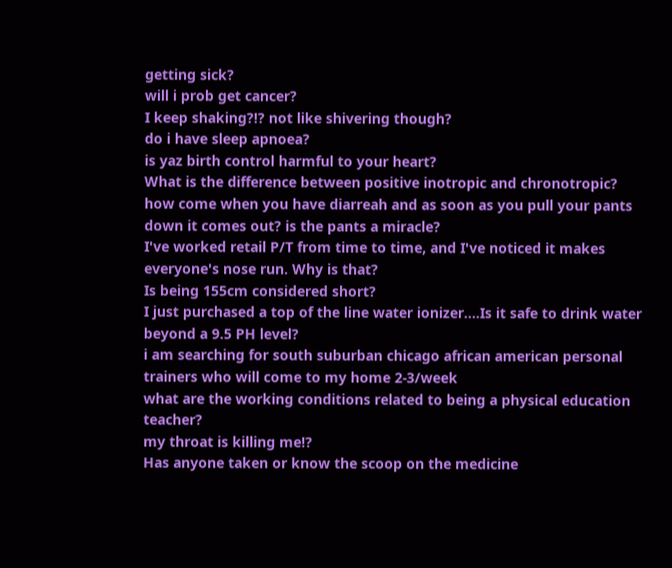getting sick?
will i prob get cancer?
I keep shaking?!? not like shivering though?
do i have sleep apnoea?
is yaz birth control harmful to your heart?
What is the difference between positive inotropic and chronotropic?
how come when you have diarreah and as soon as you pull your pants down it comes out? is the pants a miracle?
I've worked retail P/T from time to time, and I've noticed it makes everyone's nose run. Why is that?
Is being 155cm considered short?
I just purchased a top of the line water ionizer....Is it safe to drink water beyond a 9.5 PH level?
i am searching for south suburban chicago african american personal trainers who will come to my home 2-3/week
what are the working conditions related to being a physical education teacher?
my throat is killing me!?
Has anyone taken or know the scoop on the medicine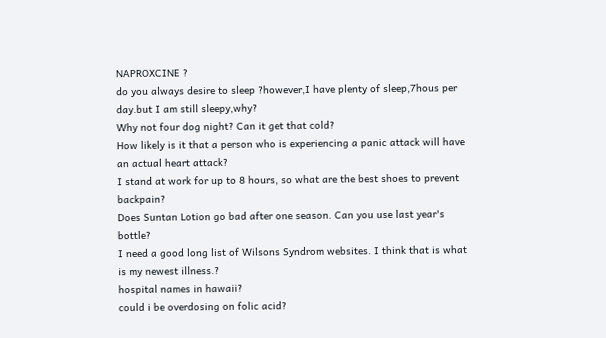NAPROXCINE ?
do you always desire to sleep ?however,I have plenty of sleep,7hous per day.but I am still sleepy,why?
Why not four dog night? Can it get that cold?
How likely is it that a person who is experiencing a panic attack will have an actual heart attack?
I stand at work for up to 8 hours, so what are the best shoes to prevent backpain?
Does Suntan Lotion go bad after one season. Can you use last year's bottle?
I need a good long list of Wilsons Syndrom websites. I think that is what is my newest illness.?
hospital names in hawaii?
could i be overdosing on folic acid?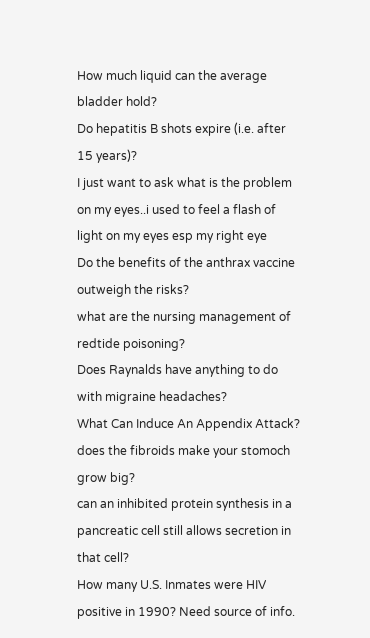How much liquid can the average bladder hold?
Do hepatitis B shots expire (i.e. after 15 years)?
I just want to ask what is the problem on my eyes..i used to feel a flash of light on my eyes esp my right eye
Do the benefits of the anthrax vaccine outweigh the risks?
what are the nursing management of redtide poisoning?
Does Raynalds have anything to do with migraine headaches?
What Can Induce An Appendix Attack?
does the fibroids make your stomoch grow big?
can an inhibited protein synthesis in a pancreatic cell still allows secretion in that cell?
How many U.S. Inmates were HIV positive in 1990? Need source of info.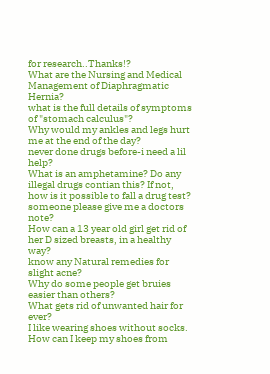for research..Thanks!?
What are the Nursing and Medical Management of Diaphragmatic Hernia?
what is the full details of symptoms of "stomach calculus"?
Why would my ankles and legs hurt me at the end of the day?
never done drugs before-i need a lil help?
What is an amphetamine? Do any illegal drugs contian this? If not, how is it possible to fall a drug test?
someone please give me a doctors note?
How can a 13 year old girl get rid of her D sized breasts, in a healthy way?
know any Natural remedies for slight acne?
Why do some people get bruies easier than others?
What gets rid of unwanted hair for ever?
I like wearing shoes without socks. How can I keep my shoes from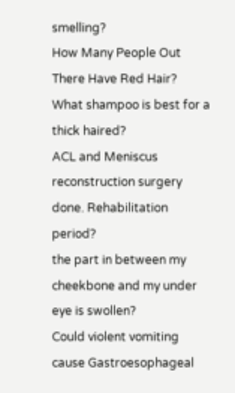smelling?
How Many People Out There Have Red Hair?
What shampoo is best for a thick haired?
ACL and Meniscus reconstruction surgery done. Rehabilitation period?
the part in between my cheekbone and my under eye is swollen?
Could violent vomiting cause Gastroesophageal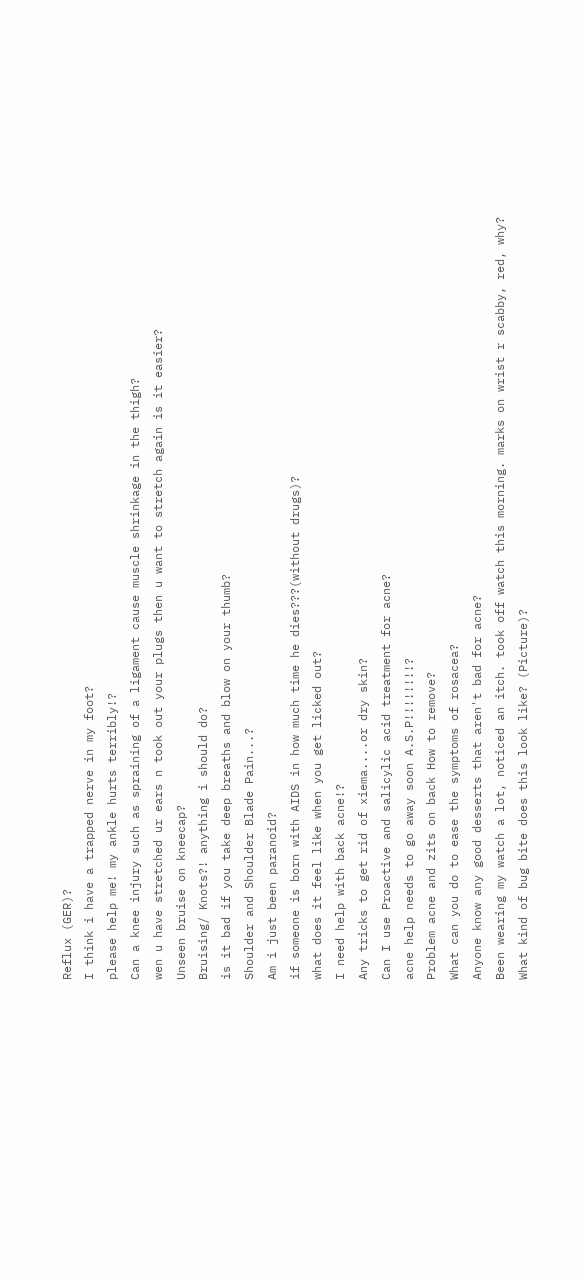Reflux (GER)?
I think i have a trapped nerve in my foot?
please help me! my ankle hurts terribly!?
Can a knee injury such as spraining of a ligament cause muscle shrinkage in the thigh?
wen u have stretched ur ears n took out your plugs then u want to stretch again is it easier?
Unseen bruise on kneecap?
Bruising/ Knots?! anything i should do?
is it bad if you take deep breaths and blow on your thumb?
Shoulder and Shoulder Blade Pain...?
Am i just been paranoid?
if someone is born with AIDS in how much time he dies???(without drugs)?
what does it feel like when you get licked out?
I need help with back acne!?
Any tricks to get rid of xiema....or dry skin?
Can I use Proactive and salicylic acid treatment for acne?
acne help needs to go away soon A.S.P!!!!!!!!?
Problem acne and zits on back How to remove?
What can you do to ease the symptoms of rosacea?
Anyone know any good desserts that aren't bad for acne?
Been wearing my watch a lot, noticed an itch. took off watch this morning. marks on wrist r scabby, red, why?
What kind of bug bite does this look like? (Picture)?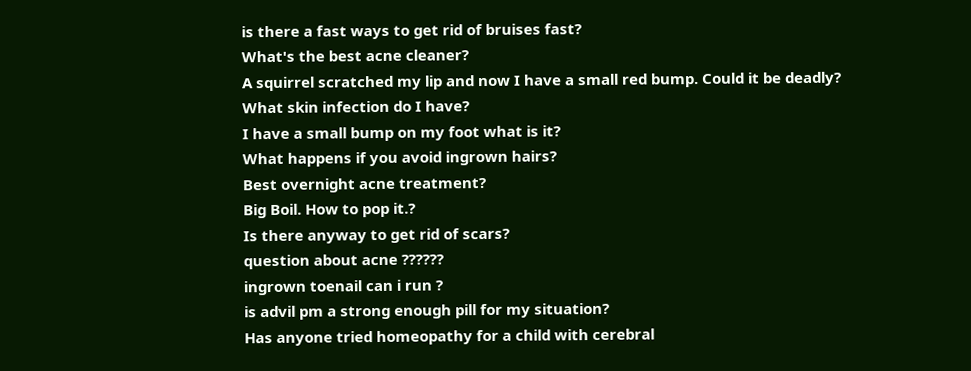is there a fast ways to get rid of bruises fast?
What's the best acne cleaner?
A squirrel scratched my lip and now I have a small red bump. Could it be deadly?
What skin infection do I have?
I have a small bump on my foot what is it?
What happens if you avoid ingrown hairs?
Best overnight acne treatment?
Big Boil. How to pop it.?
Is there anyway to get rid of scars?
question about acne ??????
ingrown toenail can i run ?
is advil pm a strong enough pill for my situation?
Has anyone tried homeopathy for a child with cerebral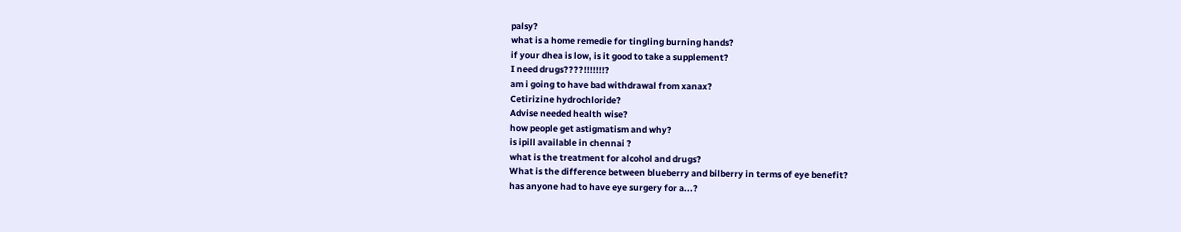palsy?
what is a home remedie for tingling burning hands?
if your dhea is low, is it good to take a supplement?
I need drugs????!!!!!!!?
am i going to have bad withdrawal from xanax?
Cetirizine hydrochloride?
Advise needed health wise?
how people get astigmatism and why?
is ipill available in chennai ?
what is the treatment for alcohol and drugs?
What is the difference between blueberry and bilberry in terms of eye benefit?
has anyone had to have eye surgery for a...?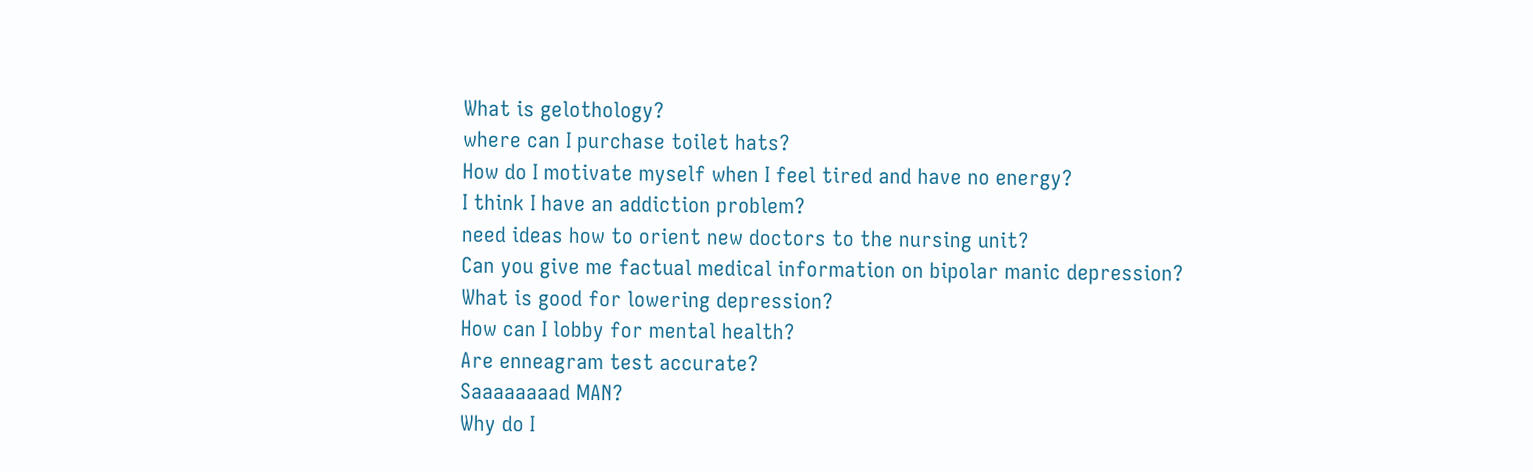What is gelothology?
where can I purchase toilet hats?
How do I motivate myself when I feel tired and have no energy?
I think I have an addiction problem?
need ideas how to orient new doctors to the nursing unit?
Can you give me factual medical information on bipolar manic depression?
What is good for lowering depression?
How can I lobby for mental health?
Are enneagram test accurate?
Saaaaaaaad MAN?
Why do I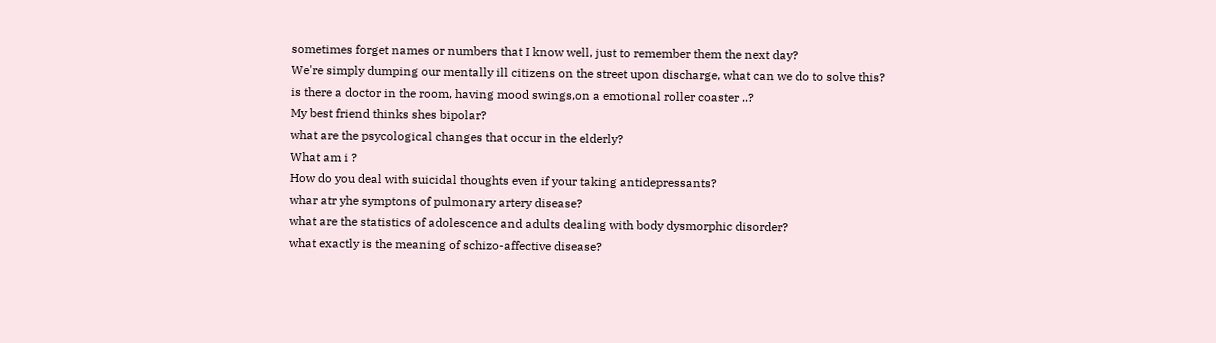sometimes forget names or numbers that I know well, just to remember them the next day?
We're simply dumping our mentally ill citizens on the street upon discharge, what can we do to solve this?
is there a doctor in the room, having mood swings,on a emotional roller coaster ..?
My best friend thinks shes bipolar?
what are the psycological changes that occur in the elderly?
What am i ?
How do you deal with suicidal thoughts even if your taking antidepressants?
whar atr yhe symptons of pulmonary artery disease?
what are the statistics of adolescence and adults dealing with body dysmorphic disorder?
what exactly is the meaning of schizo-affective disease?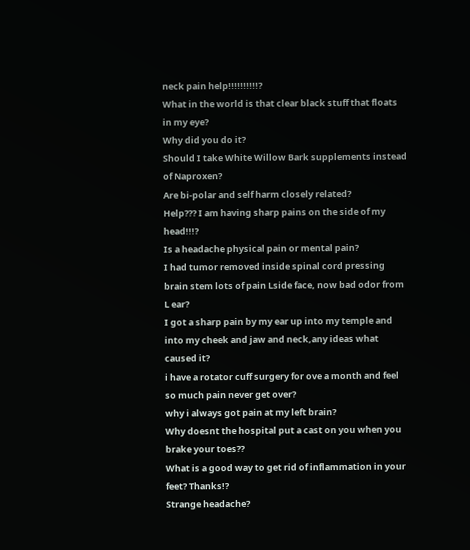neck pain help!!!!!!!!!!?
What in the world is that clear black stuff that floats in my eye?
Why did you do it?
Should I take White Willow Bark supplements instead of Naproxen?
Are bi-polar and self harm closely related?
Help??? I am having sharp pains on the side of my head!!!?
Is a headache physical pain or mental pain?
I had tumor removed inside spinal cord pressing brain stem lots of pain Lside face, now bad odor from L ear?
I got a sharp pain by my ear up into my temple and into my cheek and jaw and neck,any ideas what caused it?
i have a rotator cuff surgery for ove a month and feel so much pain never get over?
why i always got pain at my left brain?
Why doesnt the hospital put a cast on you when you brake your toes??
What is a good way to get rid of inflammation in your feet? Thanks!?
Strange headache?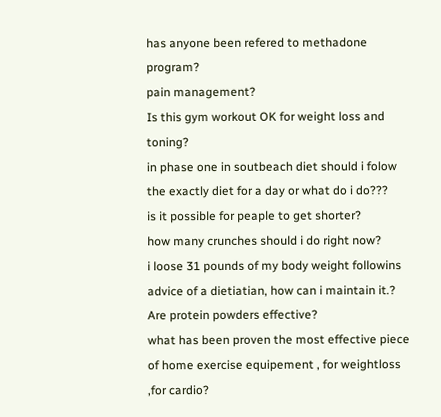has anyone been refered to methadone program?
pain management?
Is this gym workout OK for weight loss and toning?
in phase one in soutbeach diet should i folow the exactly diet for a day or what do i do???
is it possible for peaple to get shorter?
how many crunches should i do right now?
i loose 31 pounds of my body weight followins advice of a dietiatian, how can i maintain it.?
Are protein powders effective?
what has been proven the most effective piece of home exercise equipement , for weightloss ,for cardio?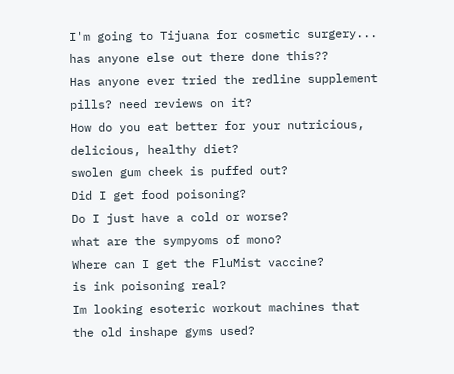I'm going to Tijuana for cosmetic surgery... has anyone else out there done this??
Has anyone ever tried the redline supplement pills? need reviews on it?
How do you eat better for your nutricious, delicious, healthy diet?
swolen gum cheek is puffed out?
Did I get food poisoning?
Do I just have a cold or worse?
what are the sympyoms of mono?
Where can I get the FluMist vaccine?
is ink poisoning real?
Im looking esoteric workout machines that the old inshape gyms used?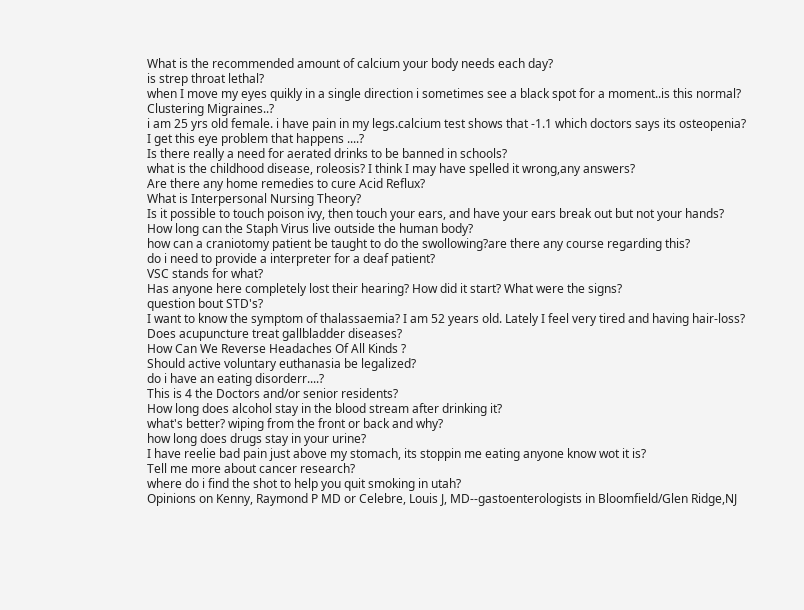What is the recommended amount of calcium your body needs each day?
is strep throat lethal?
when I move my eyes quikly in a single direction i sometimes see a black spot for a moment..is this normal?
Clustering Migraines..?
i am 25 yrs old female. i have pain in my legs.calcium test shows that -1.1 which doctors says its osteopenia?
I get this eye problem that happens ....?
Is there really a need for aerated drinks to be banned in schools?
what is the childhood disease, roleosis? I think I may have spelled it wrong,any answers?
Are there any home remedies to cure Acid Reflux?
What is Interpersonal Nursing Theory?
Is it possible to touch poison ivy, then touch your ears, and have your ears break out but not your hands?
How long can the Staph Virus live outside the human body?
how can a craniotomy patient be taught to do the swollowing?are there any course regarding this?
do i need to provide a interpreter for a deaf patient?
VSC stands for what?
Has anyone here completely lost their hearing? How did it start? What were the signs?
question bout STD's?
I want to know the symptom of thalassaemia? I am 52 years old. Lately I feel very tired and having hair-loss?
Does acupuncture treat gallbladder diseases?
How Can We Reverse Headaches Of All Kinds ?
Should active voluntary euthanasia be legalized?
do i have an eating disorderr....?
This is 4 the Doctors and/or senior residents?
How long does alcohol stay in the blood stream after drinking it?
what's better? wiping from the front or back and why?
how long does drugs stay in your urine?
I have reelie bad pain just above my stomach, its stoppin me eating anyone know wot it is?
Tell me more about cancer research?
where do i find the shot to help you quit smoking in utah?
Opinions on Kenny, Raymond P MD or Celebre, Louis J, MD--gastoenterologists in Bloomfield/Glen Ridge,NJ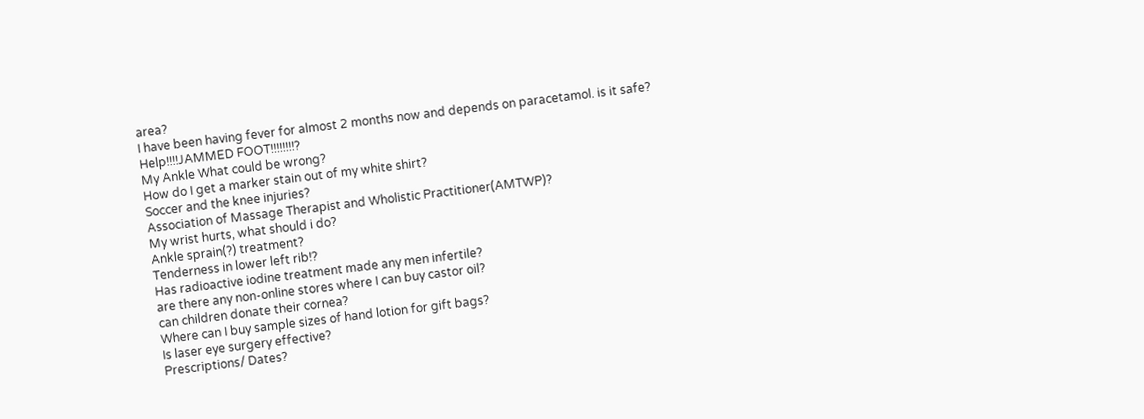area?
I have been having fever for almost 2 months now and depends on paracetamol. is it safe?
Help!!!!JAMMED FOOT!!!!!!!!?
My Ankle What could be wrong?
How do I get a marker stain out of my white shirt?
Soccer and the knee injuries?
Association of Massage Therapist and Wholistic Practitioner(AMTWP)?
My wrist hurts, what should i do?
Ankle sprain(?) treatment?
Tenderness in lower left rib!?
Has radioactive iodine treatment made any men infertile?
are there any non-online stores where I can buy castor oil?
can children donate their cornea?
Where can I buy sample sizes of hand lotion for gift bags?
Is laser eye surgery effective?
Prescriptions/ Dates?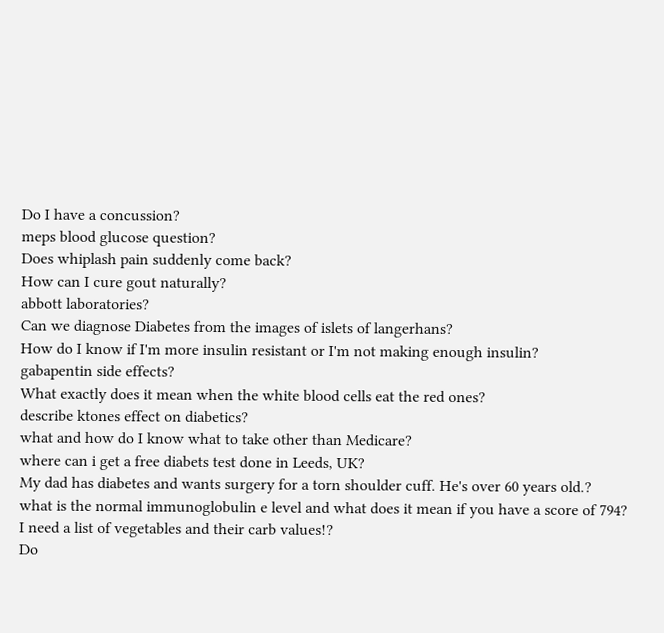Do I have a concussion?
meps blood glucose question?
Does whiplash pain suddenly come back?
How can I cure gout naturally?
abbott laboratories?
Can we diagnose Diabetes from the images of islets of langerhans?
How do I know if I'm more insulin resistant or I'm not making enough insulin?
gabapentin side effects?
What exactly does it mean when the white blood cells eat the red ones?
describe ktones effect on diabetics?
what and how do I know what to take other than Medicare?
where can i get a free diabets test done in Leeds, UK?
My dad has diabetes and wants surgery for a torn shoulder cuff. He's over 60 years old.?
what is the normal immunoglobulin e level and what does it mean if you have a score of 794?
I need a list of vegetables and their carb values!?
Do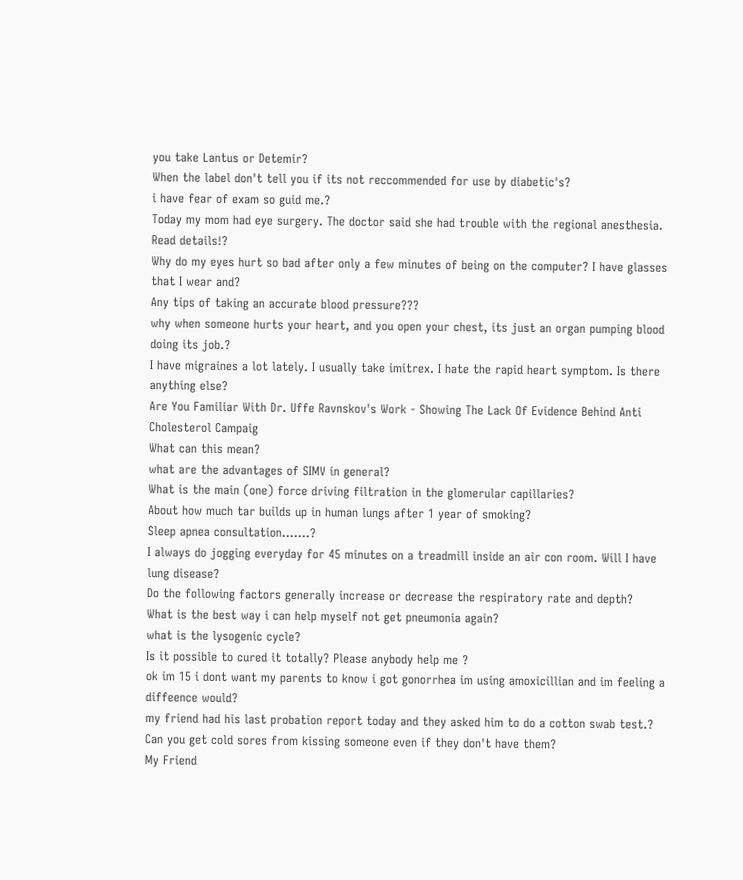you take Lantus or Detemir?
When the label don't tell you if its not reccommended for use by diabetic's?
i have fear of exam so guid me.?
Today my mom had eye surgery. The doctor said she had trouble with the regional anesthesia. Read details!?
Why do my eyes hurt so bad after only a few minutes of being on the computer? I have glasses that I wear and?
Any tips of taking an accurate blood pressure???
why when someone hurts your heart, and you open your chest, its just an organ pumping blood doing its job.?
I have migraines a lot lately. I usually take imitrex. I hate the rapid heart symptom. Is there anything else?
Are You Familiar With Dr. Uffe Ravnskov's Work - Showing The Lack Of Evidence Behind Anti Cholesterol Campaig
What can this mean?
what are the advantages of SIMV in general?
What is the main (one) force driving filtration in the glomerular capillaries?
About how much tar builds up in human lungs after 1 year of smoking?
Sleep apnea consultation.......?
I always do jogging everyday for 45 minutes on a treadmill inside an air con room. Will I have lung disease?
Do the following factors generally increase or decrease the respiratory rate and depth?
What is the best way i can help myself not get pneumonia again?
what is the lysogenic cycle?
Is it possible to cured it totally? Please anybody help me ?
ok im 15 i dont want my parents to know i got gonorrhea im using amoxicillian and im feeling a diffeence would?
my friend had his last probation report today and they asked him to do a cotton swab test.?
Can you get cold sores from kissing someone even if they don't have them?
My Friend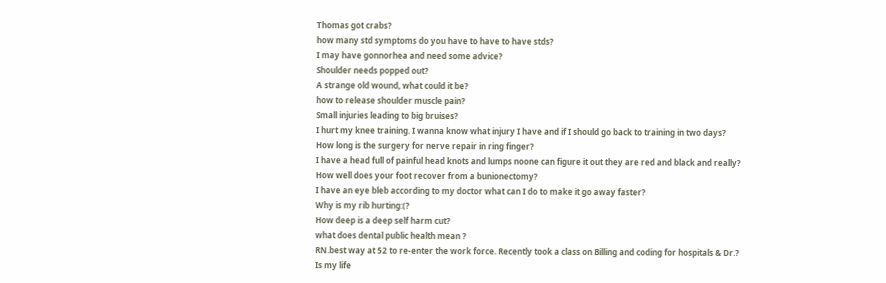Thomas got crabs?
how many std symptoms do you have to have to have stds?
I may have gonnorhea and need some advice?
Shoulder needs popped out?
A strange old wound, what could it be?
how to release shoulder muscle pain?
Small injuries leading to big bruises?
I hurt my knee training. I wanna know what injury I have and if I should go back to training in two days?
How long is the surgery for nerve repair in ring finger?
I have a head full of painful head knots and lumps noone can figure it out they are red and black and really?
How well does your foot recover from a bunionectomy?
I have an eye bleb according to my doctor what can I do to make it go away faster?
Why is my rib hurting:(?
How deep is a deep self harm cut?
what does dental public health mean ?
RN.best way at 52 to re-enter the work force. Recently took a class on Billing and coding for hospitals & Dr.?
Is my life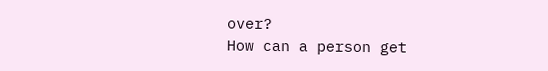over?
How can a person get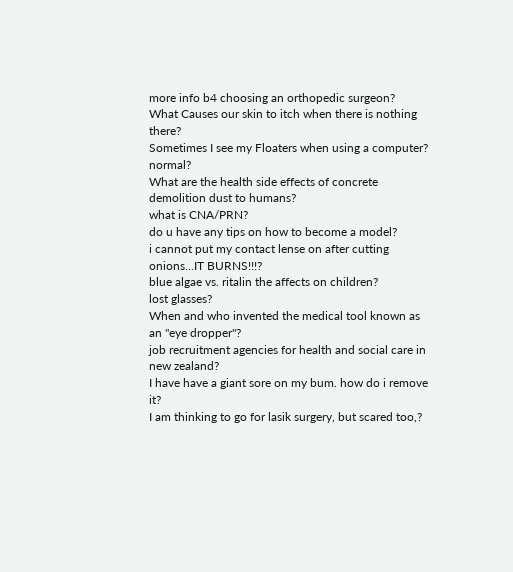more info b4 choosing an orthopedic surgeon?
What Causes our skin to itch when there is nothing there?
Sometimes I see my Floaters when using a computer? normal?
What are the health side effects of concrete demolition dust to humans?
what is CNA/PRN?
do u have any tips on how to become a model?
i cannot put my contact lense on after cutting onions...IT BURNS!!!?
blue algae vs. ritalin the affects on children?
lost glasses?
When and who invented the medical tool known as an "eye dropper"?
job recruitment agencies for health and social care in new zealand?
I have have a giant sore on my bum. how do i remove it?
I am thinking to go for lasik surgery, but scared too,?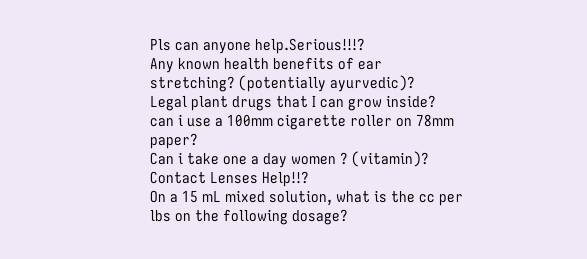Pls can anyone help.Serious!!!?
Any known health benefits of ear stretching? (potentially ayurvedic)?
Legal plant drugs that I can grow inside?
can i use a 100mm cigarette roller on 78mm paper?
Can i take one a day women ? (vitamin)?
Contact Lenses Help!!?
On a 15 mL mixed solution, what is the cc per lbs on the following dosage?